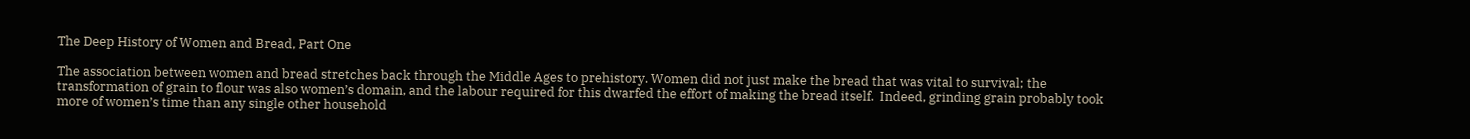The Deep History of Women and Bread, Part One

The association between women and bread stretches back through the Middle Ages to prehistory. Women did not just make the bread that was vital to survival; the transformation of grain to flour was also women’s domain, and the labour required for this dwarfed the effort of making the bread itself.  Indeed, grinding grain probably took more of women’s time than any single other household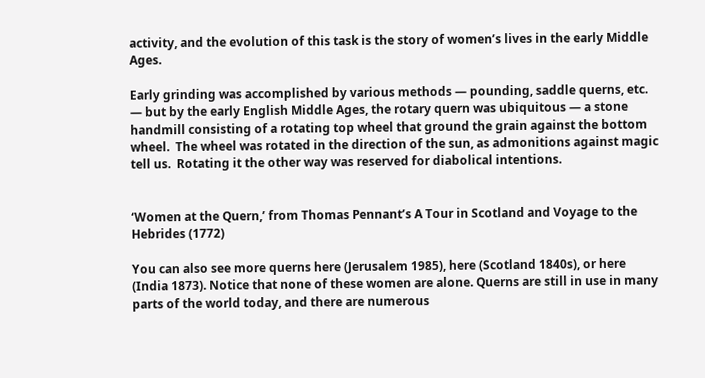activity, and the evolution of this task is the story of women’s lives in the early Middle Ages.

Early grinding was accomplished by various methods — pounding, saddle querns, etc. — but by the early English Middle Ages, the rotary quern was ubiquitous — a stone handmill consisting of a rotating top wheel that ground the grain against the bottom wheel.  The wheel was rotated in the direction of the sun, as admonitions against magic tell us.  Rotating it the other way was reserved for diabolical intentions.


‘Women at the Quern,’ from Thomas Pennant’s A Tour in Scotland and Voyage to the Hebrides (1772)

You can also see more querns here (Jerusalem 1985), here (Scotland 1840s), or here (India 1873). Notice that none of these women are alone. Querns are still in use in many parts of the world today, and there are numerous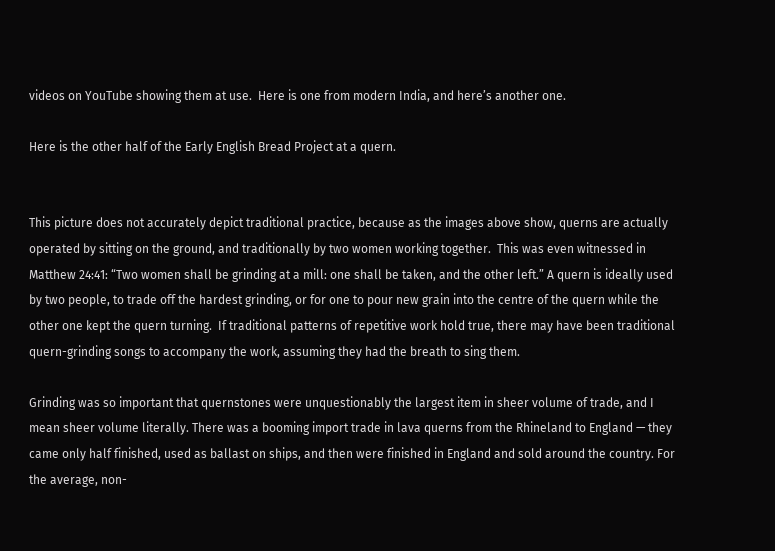videos on YouTube showing them at use.  Here is one from modern India, and here’s another one.

Here is the other half of the Early English Bread Project at a quern.


This picture does not accurately depict traditional practice, because as the images above show, querns are actually operated by sitting on the ground, and traditionally by two women working together.  This was even witnessed in Matthew 24:41: “Two women shall be grinding at a mill: one shall be taken, and the other left.” A quern is ideally used by two people, to trade off the hardest grinding, or for one to pour new grain into the centre of the quern while the other one kept the quern turning.  If traditional patterns of repetitive work hold true, there may have been traditional quern-grinding songs to accompany the work, assuming they had the breath to sing them.

Grinding was so important that quernstones were unquestionably the largest item in sheer volume of trade, and I mean sheer volume literally. There was a booming import trade in lava querns from the Rhineland to England — they came only half finished, used as ballast on ships, and then were finished in England and sold around the country. For the average, non-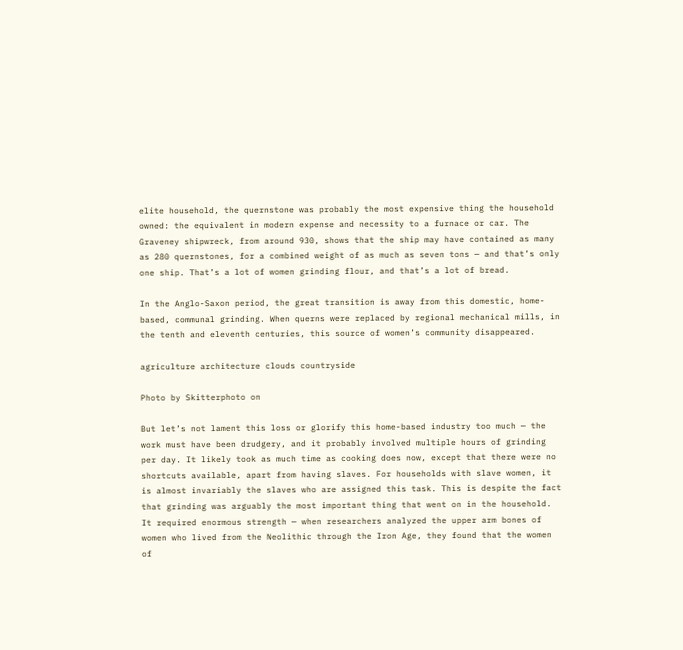elite household, the quernstone was probably the most expensive thing the household owned: the equivalent in modern expense and necessity to a furnace or car. The Graveney shipwreck, from around 930, shows that the ship may have contained as many as 280 quernstones, for a combined weight of as much as seven tons — and that’s only one ship. That’s a lot of women grinding flour, and that’s a lot of bread.

In the Anglo-Saxon period, the great transition is away from this domestic, home-based, communal grinding. When querns were replaced by regional mechanical mills, in the tenth and eleventh centuries, this source of women’s community disappeared.

agriculture architecture clouds countryside

Photo by Skitterphoto on

But let’s not lament this loss or glorify this home-based industry too much — the work must have been drudgery, and it probably involved multiple hours of grinding per day. It likely took as much time as cooking does now, except that there were no shortcuts available, apart from having slaves. For households with slave women, it is almost invariably the slaves who are assigned this task. This is despite the fact that grinding was arguably the most important thing that went on in the household.  It required enormous strength — when researchers analyzed the upper arm bones of women who lived from the Neolithic through the Iron Age, they found that the women of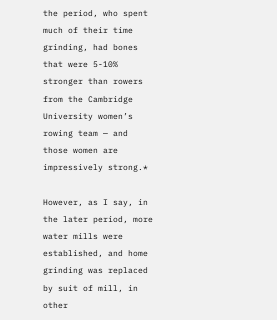the period, who spent much of their time grinding, had bones that were 5-10% stronger than rowers from the Cambridge University women’s rowing team — and those women are impressively strong.*

However, as I say, in the later period, more water mills were established, and home grinding was replaced by suit of mill, in other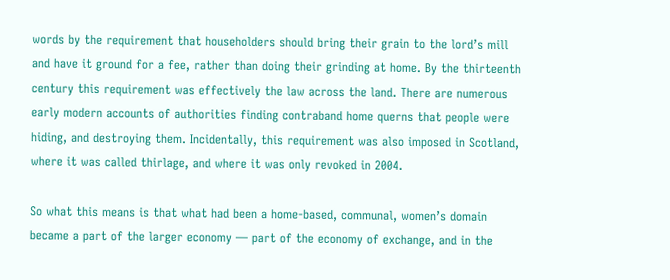words by the requirement that householders should bring their grain to the lord’s mill and have it ground for a fee, rather than doing their grinding at home. By the thirteenth century this requirement was effectively the law across the land. There are numerous early modern accounts of authorities finding contraband home querns that people were hiding, and destroying them. Incidentally, this requirement was also imposed in Scotland, where it was called thirlage, and where it was only revoked in 2004.

So what this means is that what had been a home-based, communal, women’s domain became a part of the larger economy — part of the economy of exchange, and in the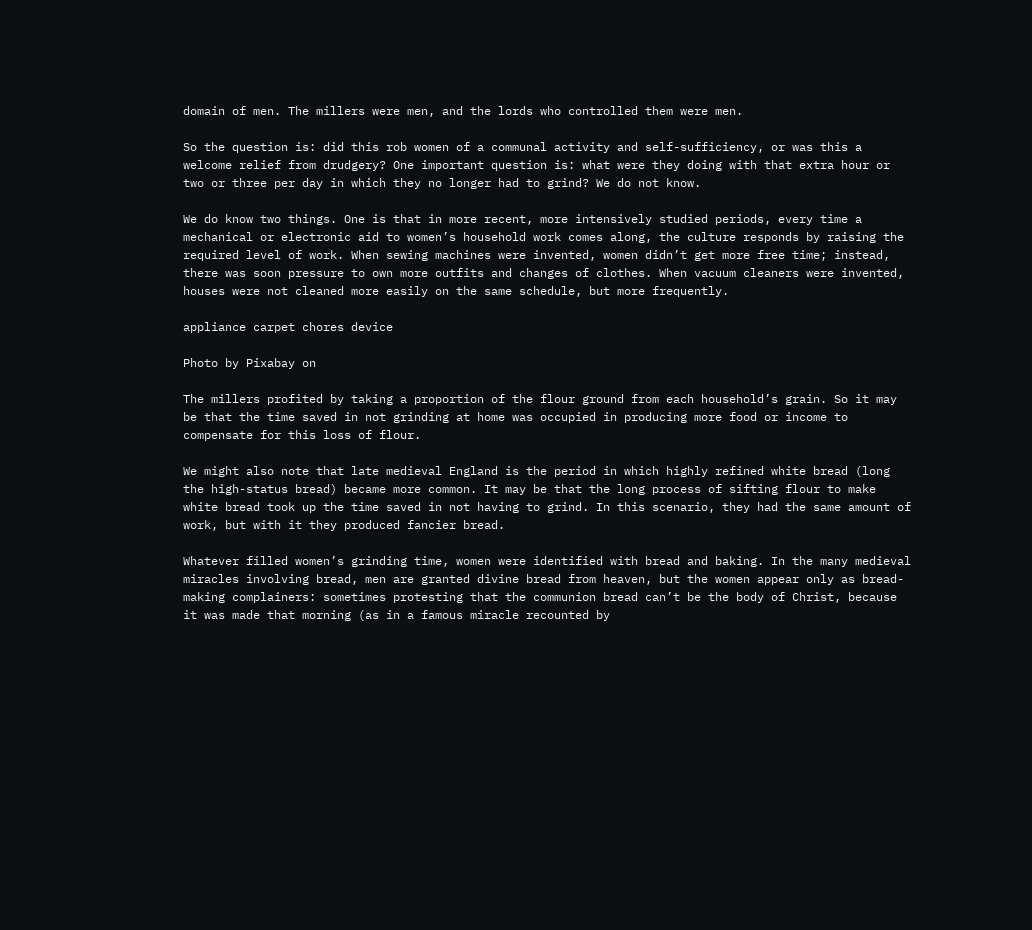domain of men. The millers were men, and the lords who controlled them were men.

So the question is: did this rob women of a communal activity and self-sufficiency, or was this a welcome relief from drudgery? One important question is: what were they doing with that extra hour or two or three per day in which they no longer had to grind? We do not know.

We do know two things. One is that in more recent, more intensively studied periods, every time a mechanical or electronic aid to women’s household work comes along, the culture responds by raising the required level of work. When sewing machines were invented, women didn’t get more free time; instead, there was soon pressure to own more outfits and changes of clothes. When vacuum cleaners were invented, houses were not cleaned more easily on the same schedule, but more frequently.

appliance carpet chores device

Photo by Pixabay on

The millers profited by taking a proportion of the flour ground from each household’s grain. So it may be that the time saved in not grinding at home was occupied in producing more food or income to compensate for this loss of flour.

We might also note that late medieval England is the period in which highly refined white bread (long the high-status bread) became more common. It may be that the long process of sifting flour to make white bread took up the time saved in not having to grind. In this scenario, they had the same amount of work, but with it they produced fancier bread.

Whatever filled women’s grinding time, women were identified with bread and baking. In the many medieval miracles involving bread, men are granted divine bread from heaven, but the women appear only as bread-making complainers: sometimes protesting that the communion bread can’t be the body of Christ, because it was made that morning (as in a famous miracle recounted by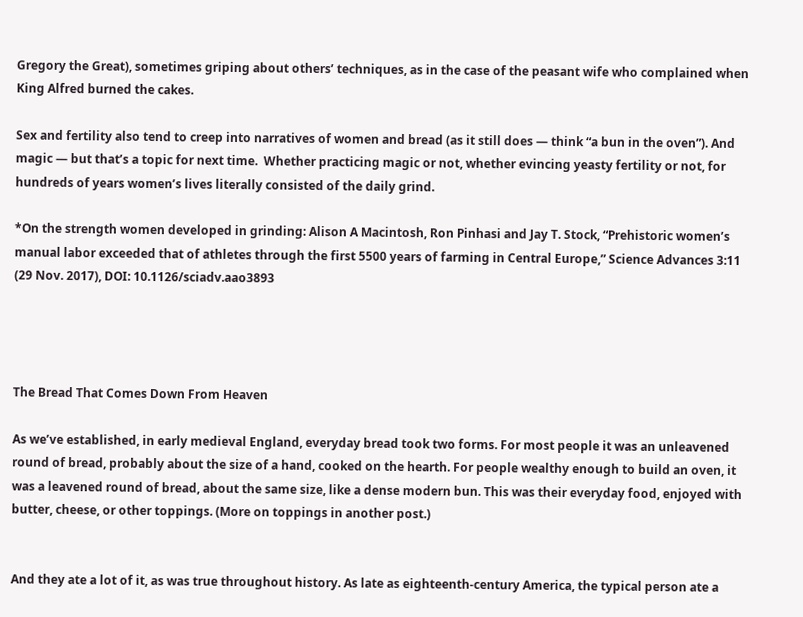Gregory the Great), sometimes griping about others’ techniques, as in the case of the peasant wife who complained when King Alfred burned the cakes.

Sex and fertility also tend to creep into narratives of women and bread (as it still does — think “a bun in the oven”). And magic — but that’s a topic for next time.  Whether practicing magic or not, whether evincing yeasty fertility or not, for hundreds of years women’s lives literally consisted of the daily grind.

*On the strength women developed in grinding: Alison A Macintosh, Ron Pinhasi and Jay T. Stock, “Prehistoric women’s manual labor exceeded that of athletes through the first 5500 years of farming in Central Europe,” Science Advances 3:11 (29 Nov. 2017), DOI: 10.1126/sciadv.aao3893




The Bread That Comes Down From Heaven

As we’ve established, in early medieval England, everyday bread took two forms. For most people it was an unleavened round of bread, probably about the size of a hand, cooked on the hearth. For people wealthy enough to build an oven, it was a leavened round of bread, about the same size, like a dense modern bun. This was their everyday food, enjoyed with butter, cheese, or other toppings. (More on toppings in another post.)


And they ate a lot of it, as was true throughout history. As late as eighteenth-century America, the typical person ate a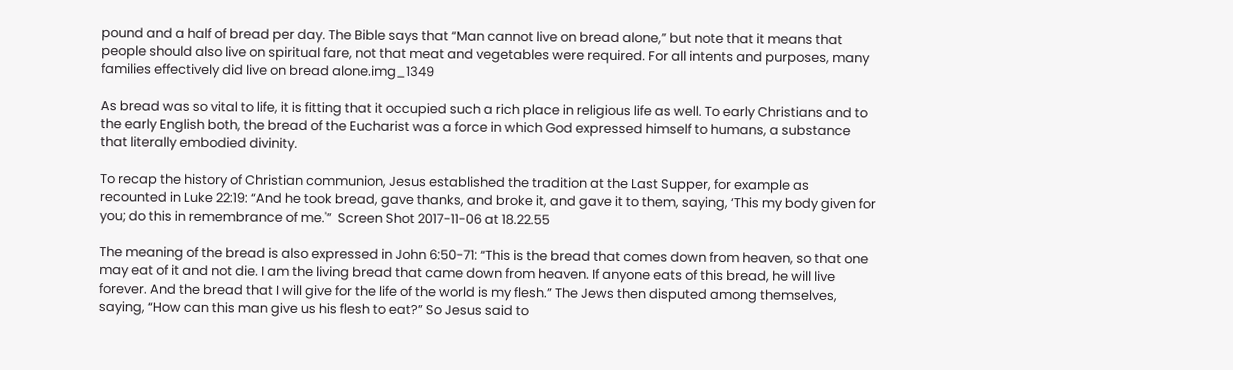pound and a half of bread per day. The Bible says that “Man cannot live on bread alone,” but note that it means that people should also live on spiritual fare, not that meat and vegetables were required. For all intents and purposes, many families effectively did live on bread alone.img_1349

As bread was so vital to life, it is fitting that it occupied such a rich place in religious life as well. To early Christians and to the early English both, the bread of the Eucharist was a force in which God expressed himself to humans, a substance that literally embodied divinity.

To recap the history of Christian communion, Jesus established the tradition at the Last Supper, for example as recounted in Luke 22:19: “And he took bread, gave thanks, and broke it, and gave it to them, saying, ‘This my body given for you; do this in remembrance of me.'”  Screen Shot 2017-11-06 at 18.22.55

The meaning of the bread is also expressed in John 6:50-71: “This is the bread that comes down from heaven, so that one may eat of it and not die. I am the living bread that came down from heaven. If anyone eats of this bread, he will live forever. And the bread that I will give for the life of the world is my flesh.” The Jews then disputed among themselves, saying, “How can this man give us his flesh to eat?” So Jesus said to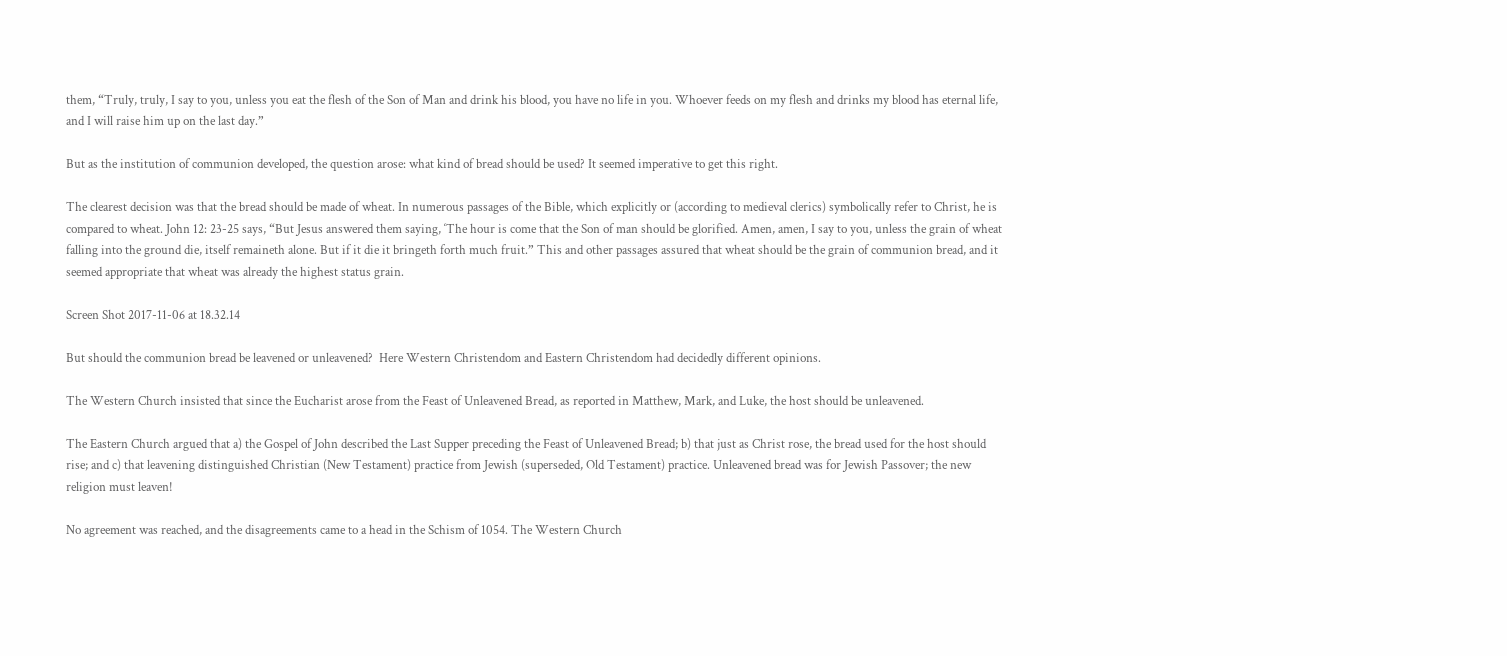them, “Truly, truly, I say to you, unless you eat the flesh of the Son of Man and drink his blood, you have no life in you. Whoever feeds on my flesh and drinks my blood has eternal life, and I will raise him up on the last day.”

But as the institution of communion developed, the question arose: what kind of bread should be used? It seemed imperative to get this right.

The clearest decision was that the bread should be made of wheat. In numerous passages of the Bible, which explicitly or (according to medieval clerics) symbolically refer to Christ, he is compared to wheat. John 12: 23-25 says, “But Jesus answered them saying, ‘The hour is come that the Son of man should be glorified. Amen, amen, I say to you, unless the grain of wheat falling into the ground die, itself remaineth alone. But if it die it bringeth forth much fruit.” This and other passages assured that wheat should be the grain of communion bread, and it seemed appropriate that wheat was already the highest status grain.

Screen Shot 2017-11-06 at 18.32.14

But should the communion bread be leavened or unleavened?  Here Western Christendom and Eastern Christendom had decidedly different opinions.

The Western Church insisted that since the Eucharist arose from the Feast of Unleavened Bread, as reported in Matthew, Mark, and Luke, the host should be unleavened.

The Eastern Church argued that a) the Gospel of John described the Last Supper preceding the Feast of Unleavened Bread; b) that just as Christ rose, the bread used for the host should rise; and c) that leavening distinguished Christian (New Testament) practice from Jewish (superseded, Old Testament) practice. Unleavened bread was for Jewish Passover; the new religion must leaven!

No agreement was reached, and the disagreements came to a head in the Schism of 1054. The Western Church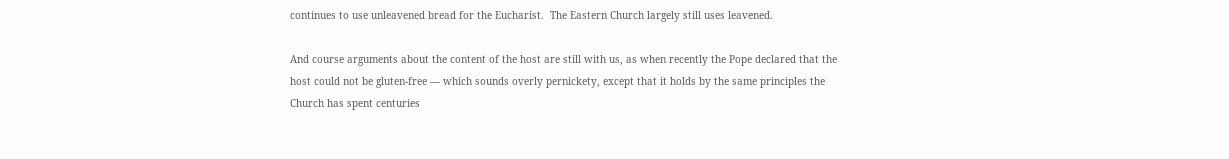continues to use unleavened bread for the Eucharist.  The Eastern Church largely still uses leavened.

And course arguments about the content of the host are still with us, as when recently the Pope declared that the host could not be gluten-free — which sounds overly pernickety, except that it holds by the same principles the Church has spent centuries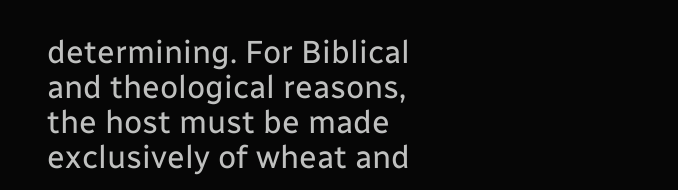determining. For Biblical and theological reasons, the host must be made exclusively of wheat and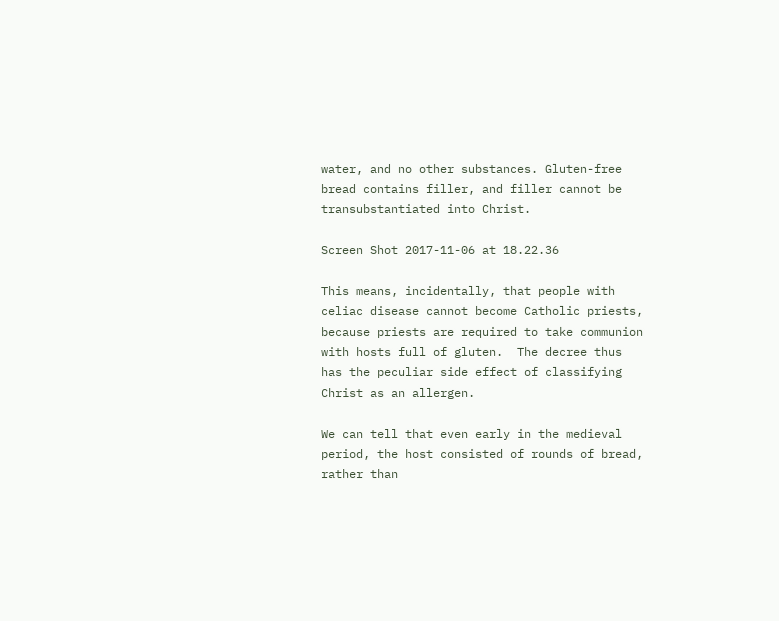water, and no other substances. Gluten-free bread contains filler, and filler cannot be transubstantiated into Christ.

Screen Shot 2017-11-06 at 18.22.36

This means, incidentally, that people with celiac disease cannot become Catholic priests, because priests are required to take communion with hosts full of gluten.  The decree thus has the peculiar side effect of classifying Christ as an allergen.

We can tell that even early in the medieval period, the host consisted of rounds of bread, rather than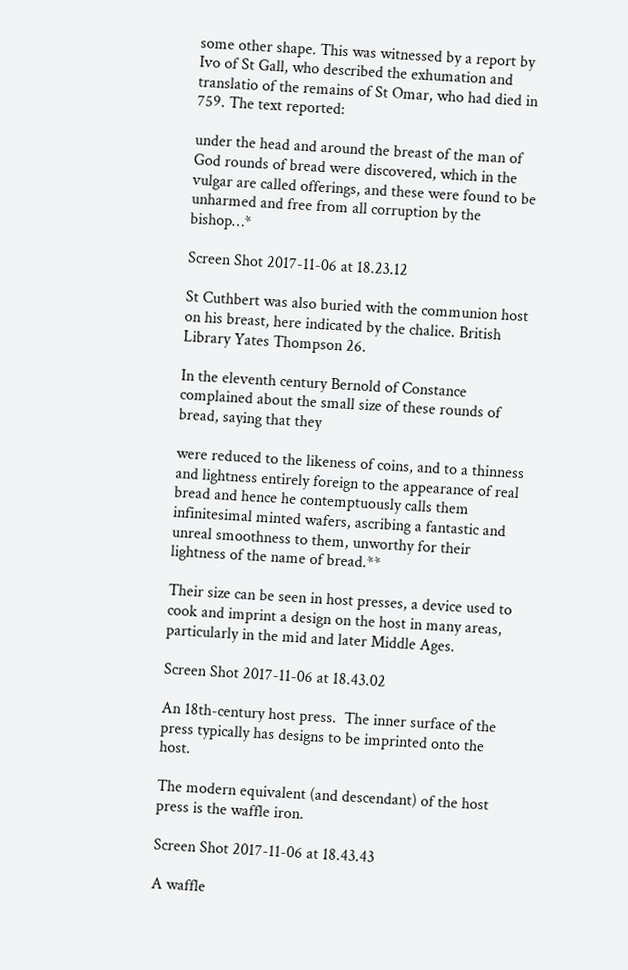some other shape. This was witnessed by a report by Ivo of St Gall, who described the exhumation and translatio of the remains of St Omar, who had died in 759. The text reported:

under the head and around the breast of the man of God rounds of bread were discovered, which in the vulgar are called offerings, and these were found to be unharmed and free from all corruption by the bishop…*

Screen Shot 2017-11-06 at 18.23.12

St Cuthbert was also buried with the communion host on his breast, here indicated by the chalice. British Library Yates Thompson 26.

In the eleventh century Bernold of Constance complained about the small size of these rounds of bread, saying that they

were reduced to the likeness of coins, and to a thinness and lightness entirely foreign to the appearance of real bread and hence he contemptuously calls them infinitesimal minted wafers, ascribing a fantastic and unreal smoothness to them, unworthy for their lightness of the name of bread.**

Their size can be seen in host presses, a device used to cook and imprint a design on the host in many areas, particularly in the mid and later Middle Ages.

Screen Shot 2017-11-06 at 18.43.02

An 18th-century host press.  The inner surface of the press typically has designs to be imprinted onto the host.

The modern equivalent (and descendant) of the host press is the waffle iron.

Screen Shot 2017-11-06 at 18.43.43

A waffle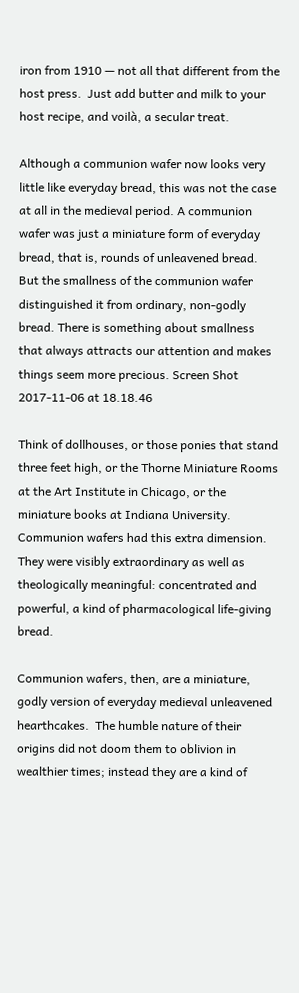iron from 1910 — not all that different from the host press.  Just add butter and milk to your host recipe, and voilà, a secular treat.

Although a communion wafer now looks very little like everyday bread, this was not the case at all in the medieval period. A communion wafer was just a miniature form of everyday bread, that is, rounds of unleavened bread. But the smallness of the communion wafer distinguished it from ordinary, non-godly bread. There is something about smallness that always attracts our attention and makes things seem more precious. Screen Shot 2017-11-06 at 18.18.46

Think of dollhouses, or those ponies that stand three feet high, or the Thorne Miniature Rooms at the Art Institute in Chicago, or the miniature books at Indiana University. Communion wafers had this extra dimension. They were visibly extraordinary as well as theologically meaningful: concentrated and powerful, a kind of pharmacological life-giving bread.

Communion wafers, then, are a miniature, godly version of everyday medieval unleavened hearthcakes.  The humble nature of their origins did not doom them to oblivion in wealthier times; instead they are a kind of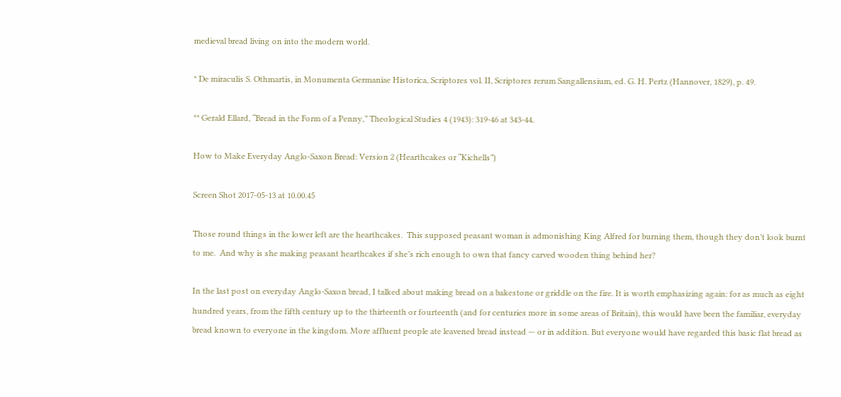medieval bread living on into the modern world.

* De miraculis S. Othmartis, in Monumenta Germaniae Historica, Scriptores vol. II, Scriptores rerum Sangallensium, ed. G. H. Pertz (Hannover, 1829), p. 49.

** Gerald Ellard, “Bread in the Form of a Penny,” Theological Studies 4 (1943): 319-46 at 343-44.

How to Make Everyday Anglo-Saxon Bread: Version 2 (Hearthcakes or “Kichells”)

Screen Shot 2017-05-13 at 10.00.45

Those round things in the lower left are the hearthcakes.  This supposed peasant woman is admonishing King Alfred for burning them, though they don’t look burnt to me.  And why is she making peasant hearthcakes if she’s rich enough to own that fancy carved wooden thing behind her?

In the last post on everyday Anglo-Saxon bread, I talked about making bread on a bakestone or griddle on the fire. It is worth emphasizing again: for as much as eight hundred years, from the fifth century up to the thirteenth or fourteenth (and for centuries more in some areas of Britain), this would have been the familiar, everyday bread known to everyone in the kingdom. More affluent people ate leavened bread instead — or in addition. But everyone would have regarded this basic flat bread as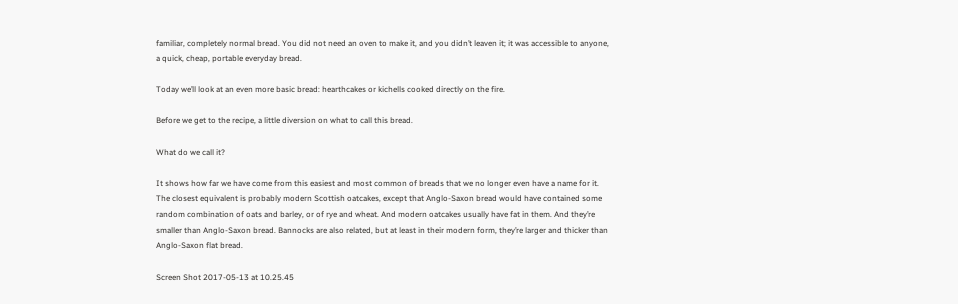familiar, completely normal bread. You did not need an oven to make it, and you didn’t leaven it; it was accessible to anyone, a quick, cheap, portable everyday bread.

Today we’ll look at an even more basic bread: hearthcakes or kichells cooked directly on the fire.

Before we get to the recipe, a little diversion on what to call this bread.

What do we call it?

It shows how far we have come from this easiest and most common of breads that we no longer even have a name for it. The closest equivalent is probably modern Scottish oatcakes, except that Anglo-Saxon bread would have contained some random combination of oats and barley, or of rye and wheat. And modern oatcakes usually have fat in them. And they’re smaller than Anglo-Saxon bread. Bannocks are also related, but at least in their modern form, they’re larger and thicker than Anglo-Saxon flat bread.

Screen Shot 2017-05-13 at 10.25.45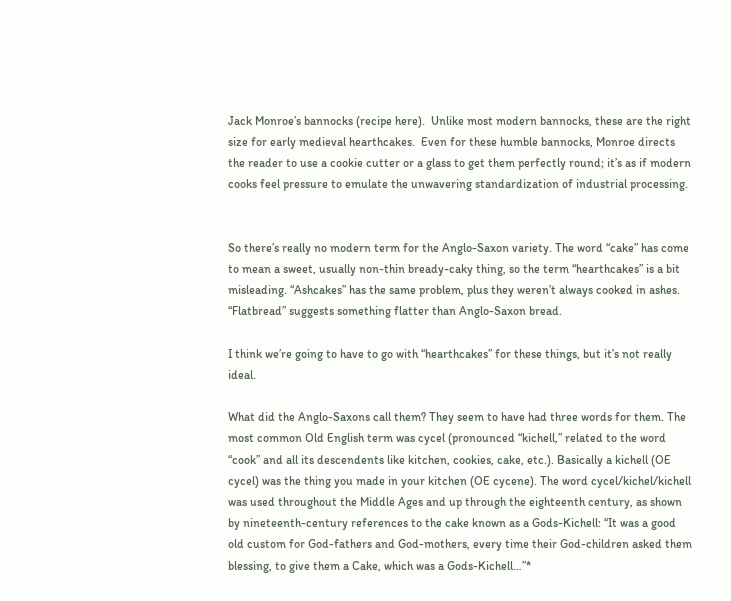Jack Monroe’s bannocks (recipe here).  Unlike most modern bannocks, these are the right size for early medieval hearthcakes.  Even for these humble bannocks, Monroe directs the reader to use a cookie cutter or a glass to get them perfectly round; it’s as if modern cooks feel pressure to emulate the unwavering standardization of industrial processing.


So there’s really no modern term for the Anglo-Saxon variety. The word “cake” has come to mean a sweet, usually non-thin bready-caky thing, so the term “hearthcakes” is a bit misleading. “Ashcakes” has the same problem, plus they weren’t always cooked in ashes. “Flatbread” suggests something flatter than Anglo-Saxon bread.

I think we’re going to have to go with “hearthcakes” for these things, but it’s not really ideal.

What did the Anglo-Saxons call them? They seem to have had three words for them. The most common Old English term was cycel (pronounced “kichell,” related to the word “cook” and all its descendents like kitchen, cookies, cake, etc.). Basically a kichell (OE cycel) was the thing you made in your kitchen (OE cycene). The word cycel/kichel/kichell was used throughout the Middle Ages and up through the eighteenth century, as shown by nineteenth-century references to the cake known as a Gods-Kichell: “It was a good old custom for God-fathers and God-mothers, every time their God-children asked them blessing, to give them a Cake, which was a Gods-Kichell…”*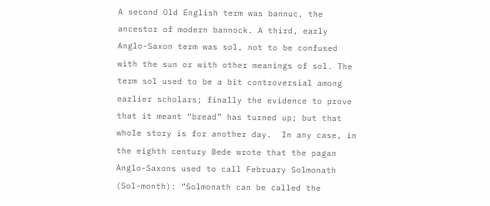A second Old English term was bannuc, the ancestor of modern bannock. A third, early Anglo-Saxon term was sol, not to be confused with the sun or with other meanings of sol. The term sol used to be a bit controversial among earlier scholars; finally the evidence to prove that it meant “bread” has turned up; but that whole story is for another day.  In any case, in the eighth century Bede wrote that the pagan Anglo-Saxons used to call February Solmonath (Sol-month): “Solmonath can be called the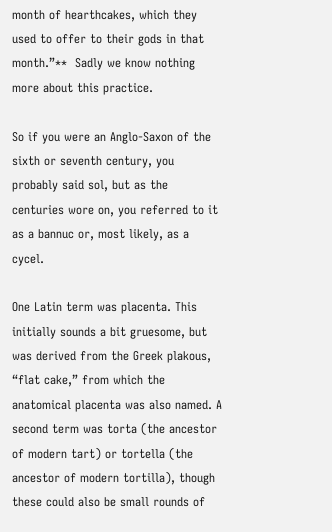month of hearthcakes, which they used to offer to their gods in that month.”**  Sadly we know nothing more about this practice.

So if you were an Anglo-Saxon of the sixth or seventh century, you probably said sol, but as the centuries wore on, you referred to it as a bannuc or, most likely, as a cycel.

One Latin term was placenta. This initially sounds a bit gruesome, but was derived from the Greek plakous, “flat cake,” from which the anatomical placenta was also named. A second term was torta (the ancestor of modern tart) or tortella (the ancestor of modern tortilla), though these could also be small rounds of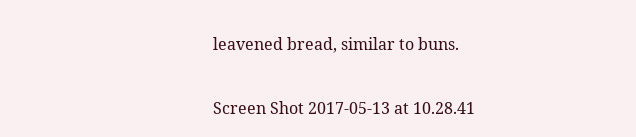leavened bread, similar to buns.

Screen Shot 2017-05-13 at 10.28.41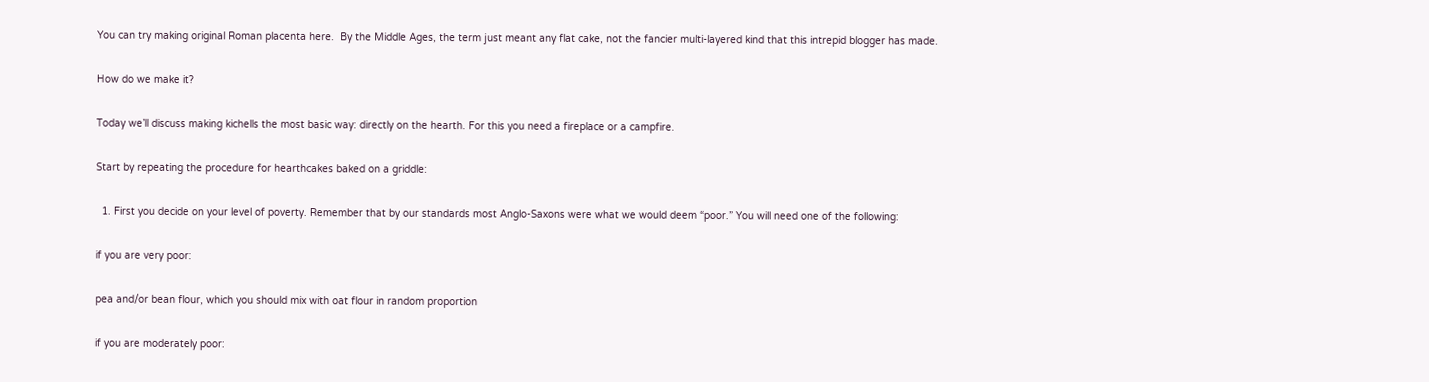You can try making original Roman placenta here.  By the Middle Ages, the term just meant any flat cake, not the fancier multi-layered kind that this intrepid blogger has made.

How do we make it?

Today we’ll discuss making kichells the most basic way: directly on the hearth. For this you need a fireplace or a campfire.

Start by repeating the procedure for hearthcakes baked on a griddle:

  1. First you decide on your level of poverty. Remember that by our standards most Anglo-Saxons were what we would deem “poor.” You will need one of the following:

if you are very poor:

pea and/or bean flour, which you should mix with oat flour in random proportion

if you are moderately poor: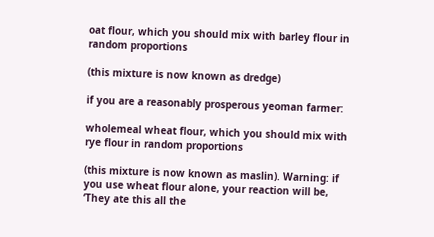oat flour, which you should mix with barley flour in random proportions

(this mixture is now known as dredge)

if you are a reasonably prosperous yeoman farmer:

wholemeal wheat flour, which you should mix with rye flour in random proportions

(this mixture is now known as maslin). Warning: if you use wheat flour alone, your reaction will be, ‘They ate this all the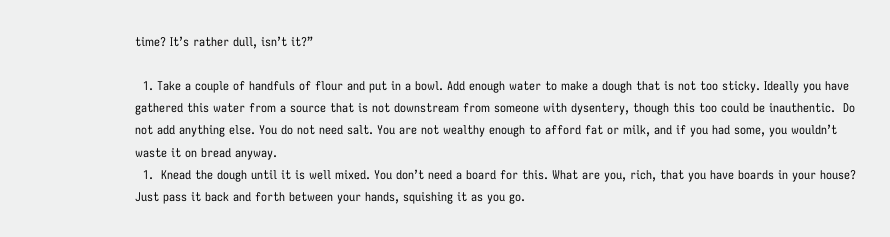time? It’s rather dull, isn’t it?”

  1. Take a couple of handfuls of flour and put in a bowl. Add enough water to make a dough that is not too sticky. Ideally you have gathered this water from a source that is not downstream from someone with dysentery, though this too could be inauthentic.  Do not add anything else. You do not need salt. You are not wealthy enough to afford fat or milk, and if you had some, you wouldn’t waste it on bread anyway.
  1.  Knead the dough until it is well mixed. You don’t need a board for this. What are you, rich, that you have boards in your house? Just pass it back and forth between your hands, squishing it as you go.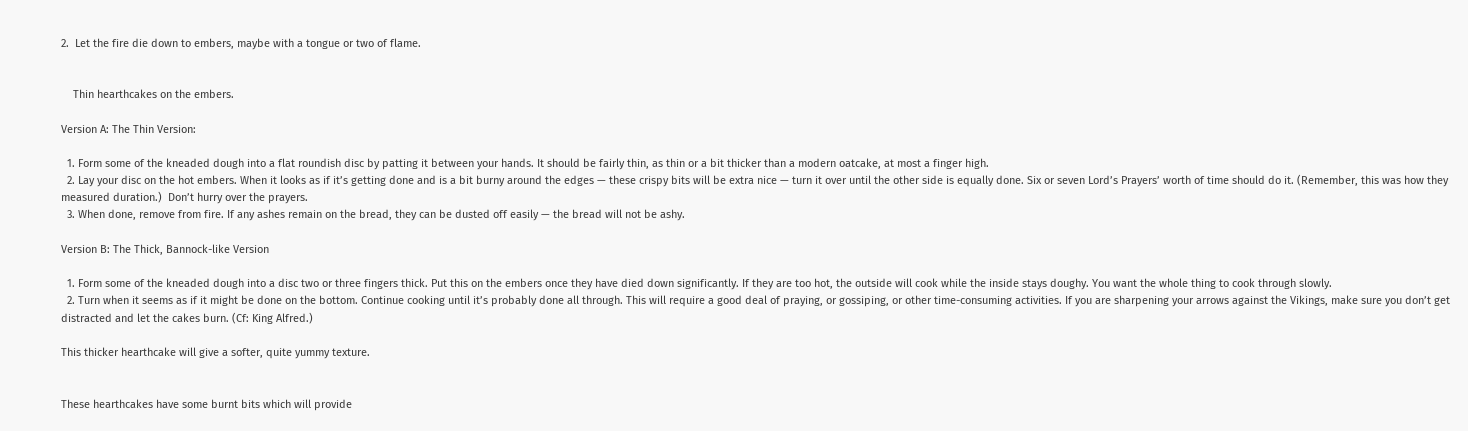2.  Let the fire die down to embers, maybe with a tongue or two of flame.


    Thin hearthcakes on the embers.

Version A: The Thin Version:

  1. Form some of the kneaded dough into a flat roundish disc by patting it between your hands. It should be fairly thin, as thin or a bit thicker than a modern oatcake, at most a finger high.
  2. Lay your disc on the hot embers. When it looks as if it’s getting done and is a bit burny around the edges — these crispy bits will be extra nice — turn it over until the other side is equally done. Six or seven Lord’s Prayers’ worth of time should do it. (Remember, this was how they measured duration.)  Don’t hurry over the prayers.
  3. When done, remove from fire. If any ashes remain on the bread, they can be dusted off easily — the bread will not be ashy.

Version B: The Thick, Bannock-like Version

  1. Form some of the kneaded dough into a disc two or three fingers thick. Put this on the embers once they have died down significantly. If they are too hot, the outside will cook while the inside stays doughy. You want the whole thing to cook through slowly.
  2. Turn when it seems as if it might be done on the bottom. Continue cooking until it’s probably done all through. This will require a good deal of praying, or gossiping, or other time-consuming activities. If you are sharpening your arrows against the Vikings, make sure you don’t get distracted and let the cakes burn. (Cf: King Alfred.)

This thicker hearthcake will give a softer, quite yummy texture.


These hearthcakes have some burnt bits which will provide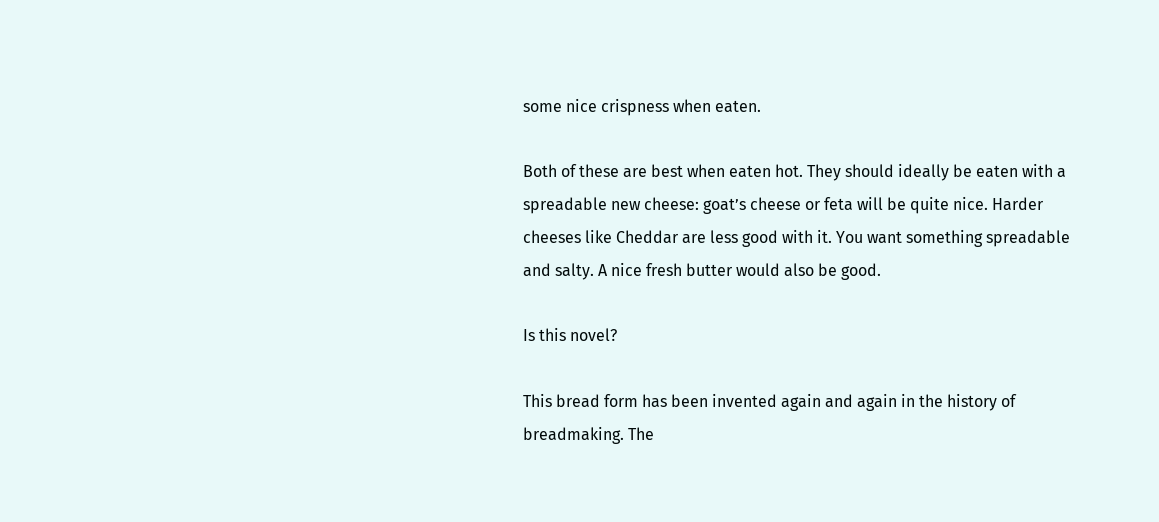some nice crispness when eaten.

Both of these are best when eaten hot. They should ideally be eaten with a spreadable new cheese: goat’s cheese or feta will be quite nice. Harder cheeses like Cheddar are less good with it. You want something spreadable and salty. A nice fresh butter would also be good.

Is this novel?

This bread form has been invented again and again in the history of breadmaking. The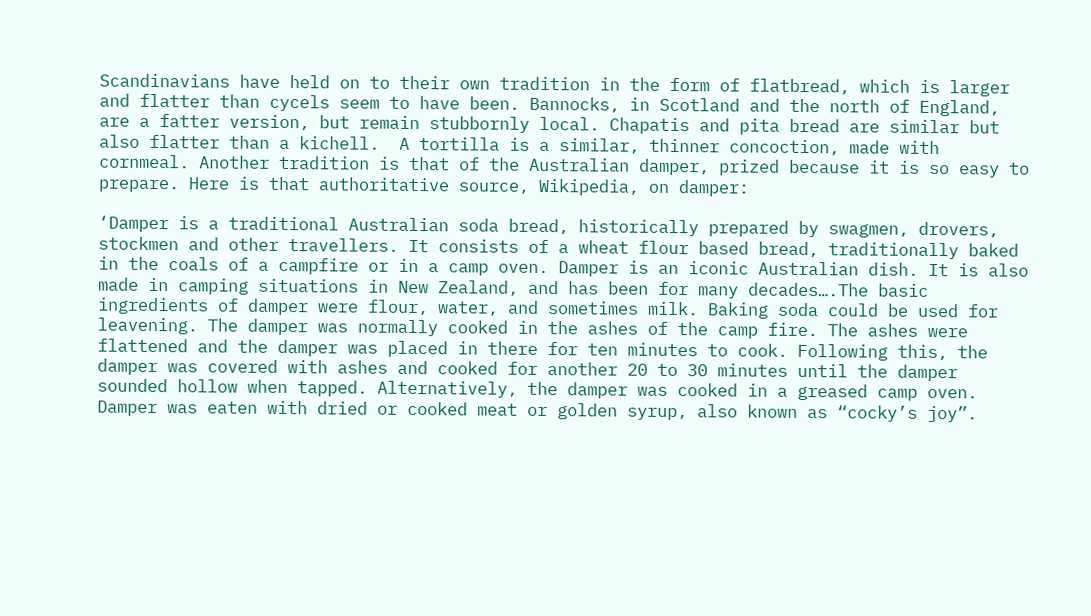Scandinavians have held on to their own tradition in the form of flatbread, which is larger and flatter than cycels seem to have been. Bannocks, in Scotland and the north of England, are a fatter version, but remain stubbornly local. Chapatis and pita bread are similar but also flatter than a kichell.  A tortilla is a similar, thinner concoction, made with cornmeal. Another tradition is that of the Australian damper, prized because it is so easy to prepare. Here is that authoritative source, Wikipedia, on damper:

‘Damper is a traditional Australian soda bread, historically prepared by swagmen, drovers, stockmen and other travellers. It consists of a wheat flour based bread, traditionally baked in the coals of a campfire or in a camp oven. Damper is an iconic Australian dish. It is also made in camping situations in New Zealand, and has been for many decades….The basic ingredients of damper were flour, water, and sometimes milk. Baking soda could be used for leavening. The damper was normally cooked in the ashes of the camp fire. The ashes were flattened and the damper was placed in there for ten minutes to cook. Following this, the damper was covered with ashes and cooked for another 20 to 30 minutes until the damper sounded hollow when tapped. Alternatively, the damper was cooked in a greased camp oven. Damper was eaten with dried or cooked meat or golden syrup, also known as “cocky’s joy”.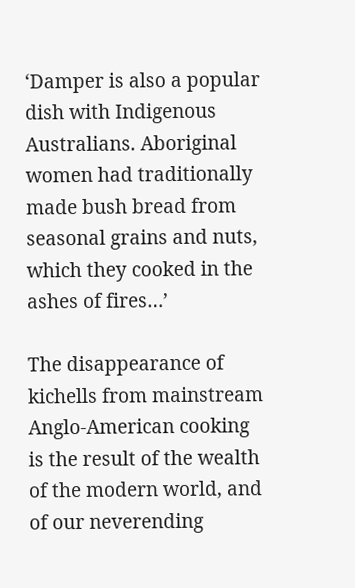‘Damper is also a popular dish with Indigenous Australians. Aboriginal women had traditionally made bush bread from seasonal grains and nuts, which they cooked in the ashes of fires…’

The disappearance of kichells from mainstream Anglo-American cooking is the result of the wealth of the modern world, and of our neverending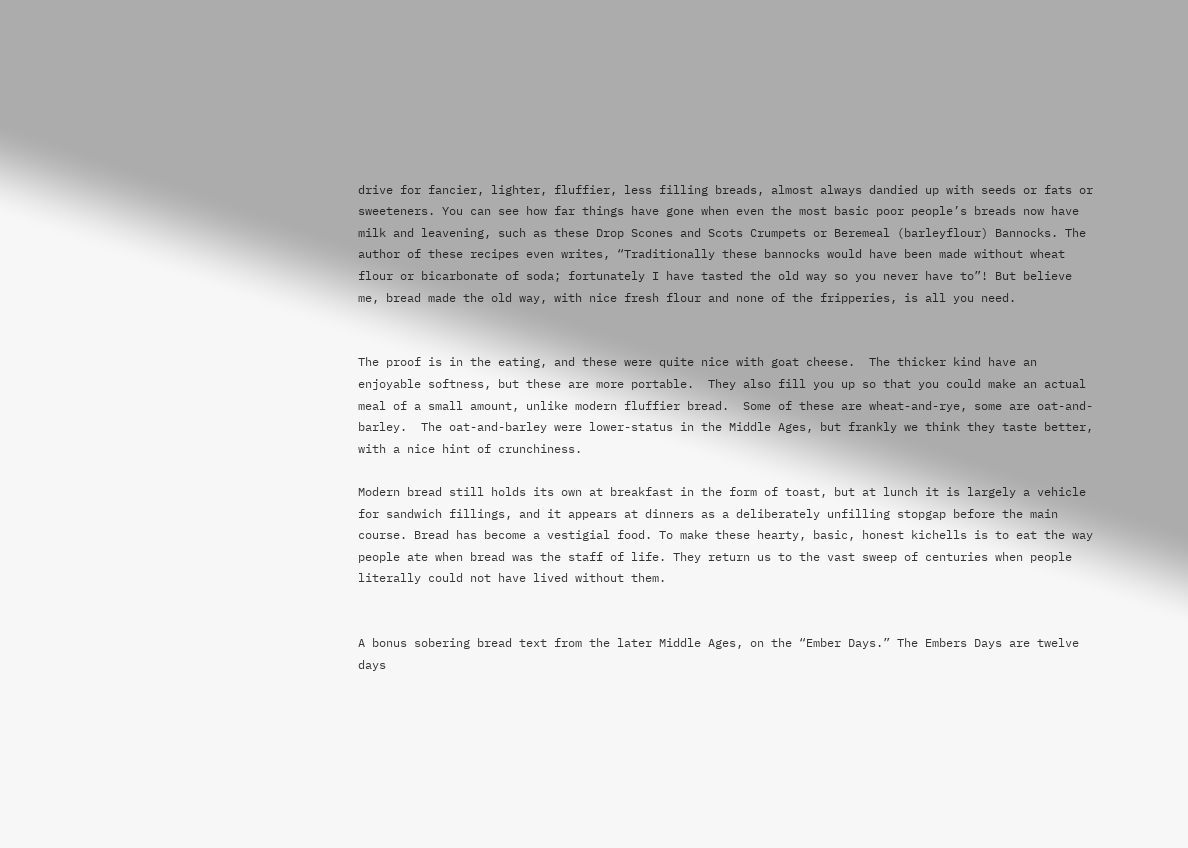drive for fancier, lighter, fluffier, less filling breads, almost always dandied up with seeds or fats or sweeteners. You can see how far things have gone when even the most basic poor people’s breads now have milk and leavening, such as these Drop Scones and Scots Crumpets or Beremeal (barleyflour) Bannocks. The author of these recipes even writes, “Traditionally these bannocks would have been made without wheat flour or bicarbonate of soda; fortunately I have tasted the old way so you never have to”! But believe me, bread made the old way, with nice fresh flour and none of the fripperies, is all you need.


The proof is in the eating, and these were quite nice with goat cheese.  The thicker kind have an enjoyable softness, but these are more portable.  They also fill you up so that you could make an actual meal of a small amount, unlike modern fluffier bread.  Some of these are wheat-and-rye, some are oat-and-barley.  The oat-and-barley were lower-status in the Middle Ages, but frankly we think they taste better, with a nice hint of crunchiness.

Modern bread still holds its own at breakfast in the form of toast, but at lunch it is largely a vehicle for sandwich fillings, and it appears at dinners as a deliberately unfilling stopgap before the main course. Bread has become a vestigial food. To make these hearty, basic, honest kichells is to eat the way people ate when bread was the staff of life. They return us to the vast sweep of centuries when people literally could not have lived without them.


A bonus sobering bread text from the later Middle Ages, on the “Ember Days.” The Embers Days are twelve days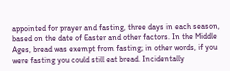appointed for prayer and fasting, three days in each season, based on the date of Easter and other factors. In the Middle Ages, bread was exempt from fasting; in other words, if you were fasting you could still eat bread. Incidentally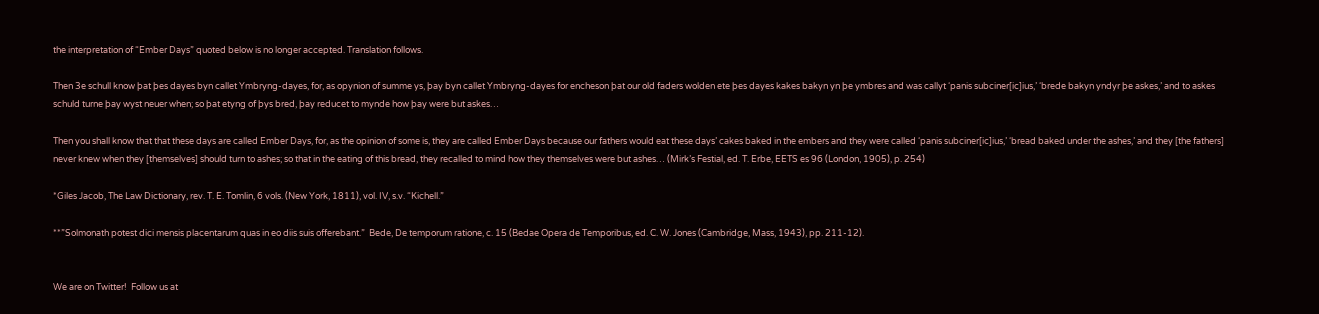the interpretation of “Ember Days” quoted below is no longer accepted. Translation follows.

Then 3e schull know þat þes dayes byn callet Ymbryng-dayes, for, as opynion of summe ys, þay byn callet Ymbryng-dayes for encheson þat our old faders wolden ete þes dayes kakes bakyn yn þe ymbres and was callyt ‘panis subciner[ic]ius,’ ‘brede bakyn yndyr þe askes,’ and to askes schuld turne þay wyst neuer when; so þat etyng of þys bred, þay reducet to mynde how þay were but askes…

Then you shall know that that these days are called Ember Days, for, as the opinion of some is, they are called Ember Days because our fathers would eat these days’ cakes baked in the embers and they were called ‘panis subciner[ic]ius,’ ‘bread baked under the ashes,’ and they [the fathers] never knew when they [themselves] should turn to ashes; so that in the eating of this bread, they recalled to mind how they themselves were but ashes… (Mirk’s Festial, ed. T. Erbe, EETS es 96 (London, 1905), p. 254)

*Giles Jacob, The Law Dictionary, rev. T. E. Tomlin, 6 vols. (New York, 1811), vol. IV, s.v. “Kichell.”

**”Solmonath potest dici mensis placentarum quas in eo diis suis offerebant.”  Bede, De temporum ratione, c. 15 (Bedae Opera de Temporibus, ed. C. W. Jones (Cambridge, Mass, 1943), pp. 211-12).


We are on Twitter!  Follow us at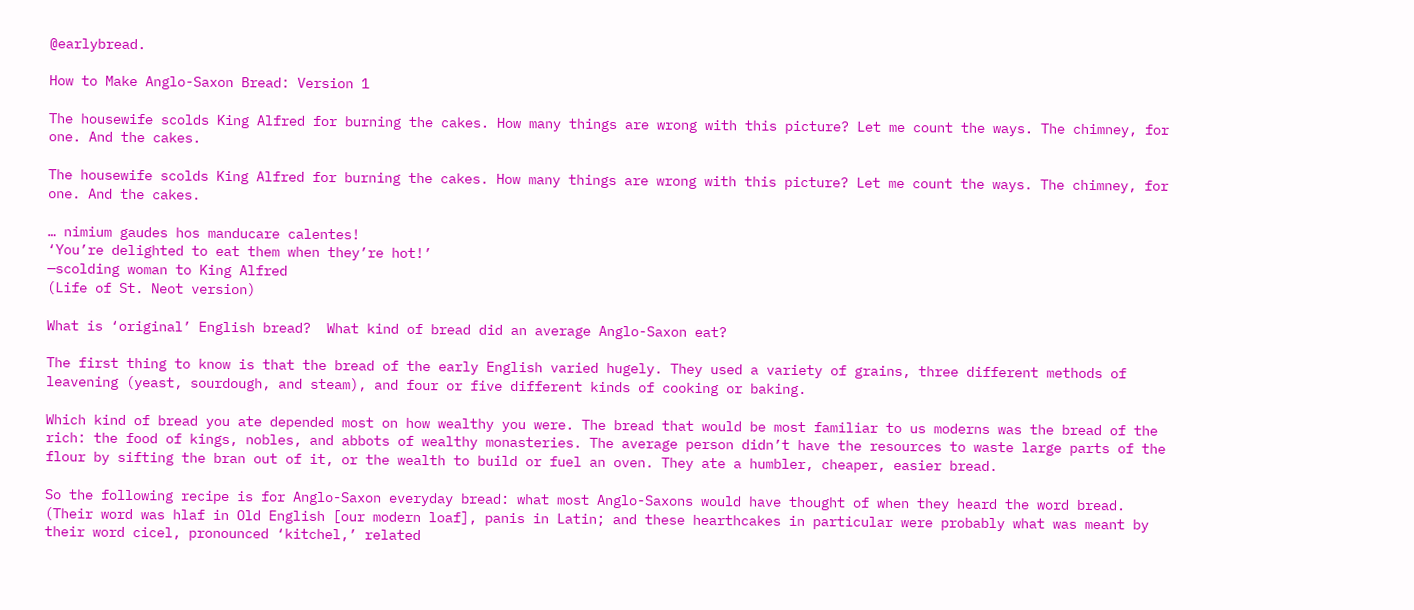@earlybread.

How to Make Anglo-Saxon Bread: Version 1

The housewife scolds King Alfred for burning the cakes. How many things are wrong with this picture? Let me count the ways. The chimney, for one. And the cakes.

The housewife scolds King Alfred for burning the cakes. How many things are wrong with this picture? Let me count the ways. The chimney, for one. And the cakes.

… nimium gaudes hos manducare calentes!
‘You’re delighted to eat them when they’re hot!’
—scolding woman to King Alfred
(Life of St. Neot version)

What is ‘original’ English bread?  What kind of bread did an average Anglo-Saxon eat?

The first thing to know is that the bread of the early English varied hugely. They used a variety of grains, three different methods of leavening (yeast, sourdough, and steam), and four or five different kinds of cooking or baking.

Which kind of bread you ate depended most on how wealthy you were. The bread that would be most familiar to us moderns was the bread of the rich: the food of kings, nobles, and abbots of wealthy monasteries. The average person didn’t have the resources to waste large parts of the flour by sifting the bran out of it, or the wealth to build or fuel an oven. They ate a humbler, cheaper, easier bread.

So the following recipe is for Anglo-Saxon everyday bread: what most Anglo-Saxons would have thought of when they heard the word bread. (Their word was hlaf in Old English [our modern loaf], panis in Latin; and these hearthcakes in particular were probably what was meant by their word cicel, pronounced ‘kitchel,’ related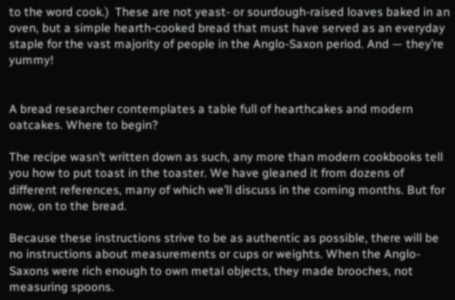to the word cook.)  These are not yeast- or sourdough-raised loaves baked in an oven, but a simple hearth-cooked bread that must have served as an everyday staple for the vast majority of people in the Anglo-Saxon period. And — they’re yummy!


A bread researcher contemplates a table full of hearthcakes and modern oatcakes. Where to begin?

The recipe wasn’t written down as such, any more than modern cookbooks tell you how to put toast in the toaster. We have gleaned it from dozens of different references, many of which we’ll discuss in the coming months. But for now, on to the bread.

Because these instructions strive to be as authentic as possible, there will be no instructions about measurements or cups or weights. When the Anglo-Saxons were rich enough to own metal objects, they made brooches, not measuring spoons.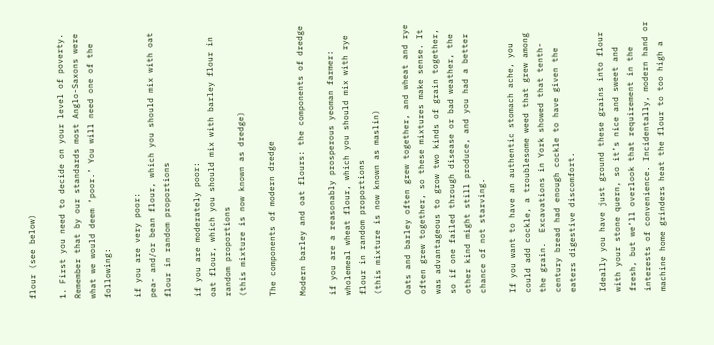flour (see below)

1. First you need to decide on your level of poverty. Remember that by our standards most Anglo-Saxons were what we would deem ‘poor.’ You will need one of the following:

if you are very poor:
pea- and/or bean flour, which you should mix with oat flour in random proportions

if you are moderately poor:
oat flour, which you should mix with barley flour in random proportions
(this mixture is now known as dredge)

The components of modern dredge

Modern barley and oat flours: the components of dredge

if you are a reasonably prosperous yeoman farmer:
wholemeal wheat flour, which you should mix with rye flour in random proportions
(this mixture is now known as maslin)

Oats and barley often grew together, and wheat and rye often grew together, so these mixtures make sense. It was advantageous to grow two kinds of grain together, so if one failed through disease or bad weather, the other kind might still produce, and you had a better chance of not starving.

If you want to have an authentic stomach ache, you could add cockle, a troublesome weed that grew among the grain.  Excavations in York showed that tenth-century bread had enough cockle to have given the eaters digestive discomfort.

Ideally you have just ground these grains into flour with your stone quern, so it’s nice and sweet and fresh, but we’ll overlook that requirement in the interests of convenience. Incidentally, modern hand or machine home grinders heat the flour to too high a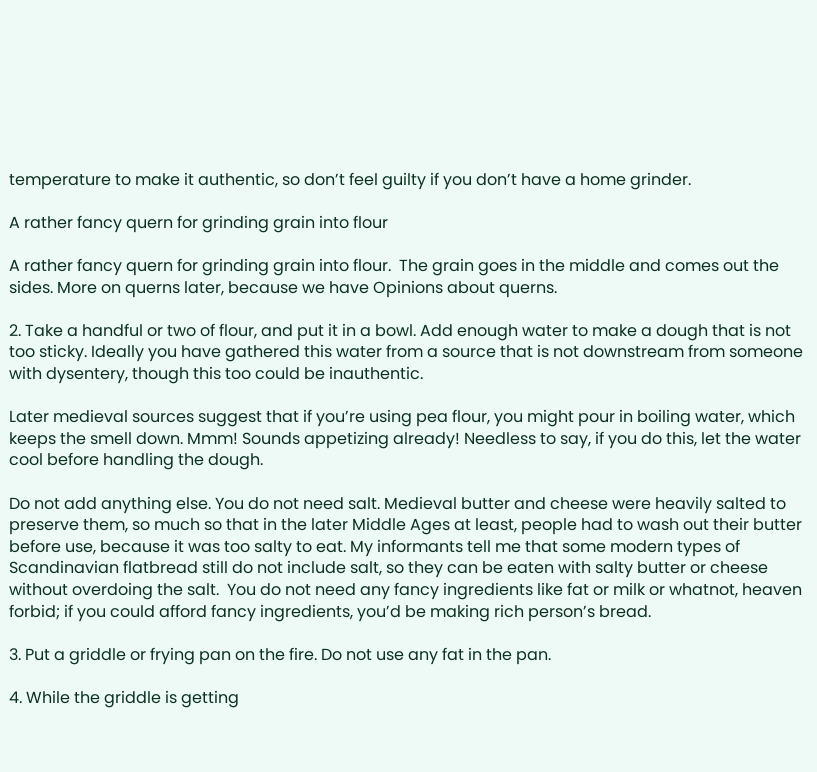temperature to make it authentic, so don’t feel guilty if you don’t have a home grinder.

A rather fancy quern for grinding grain into flour

A rather fancy quern for grinding grain into flour.  The grain goes in the middle and comes out the sides. More on querns later, because we have Opinions about querns.

2. Take a handful or two of flour, and put it in a bowl. Add enough water to make a dough that is not too sticky. Ideally you have gathered this water from a source that is not downstream from someone with dysentery, though this too could be inauthentic.

Later medieval sources suggest that if you’re using pea flour, you might pour in boiling water, which keeps the smell down. Mmm! Sounds appetizing already! Needless to say, if you do this, let the water cool before handling the dough.

Do not add anything else. You do not need salt. Medieval butter and cheese were heavily salted to preserve them, so much so that in the later Middle Ages at least, people had to wash out their butter before use, because it was too salty to eat. My informants tell me that some modern types of Scandinavian flatbread still do not include salt, so they can be eaten with salty butter or cheese without overdoing the salt.  You do not need any fancy ingredients like fat or milk or whatnot, heaven forbid; if you could afford fancy ingredients, you’d be making rich person’s bread.

3. Put a griddle or frying pan on the fire. Do not use any fat in the pan.

4. While the griddle is getting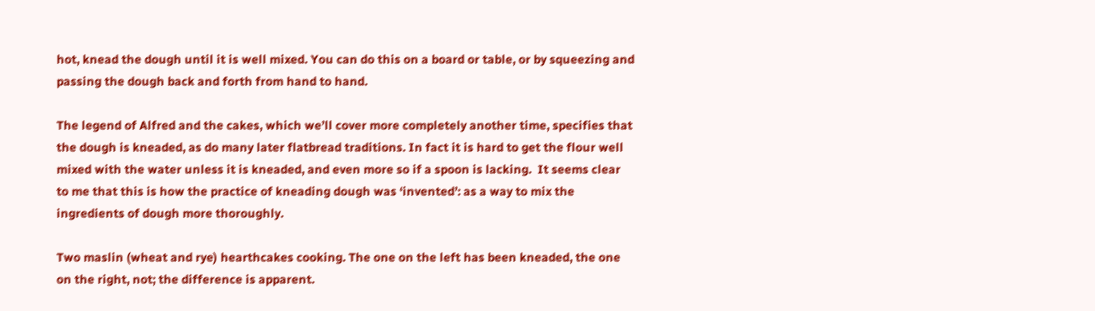hot, knead the dough until it is well mixed. You can do this on a board or table, or by squeezing and passing the dough back and forth from hand to hand.

The legend of Alfred and the cakes, which we’ll cover more completely another time, specifies that the dough is kneaded, as do many later flatbread traditions. In fact it is hard to get the flour well mixed with the water unless it is kneaded, and even more so if a spoon is lacking.  It seems clear to me that this is how the practice of kneading dough was ‘invented’: as a way to mix the ingredients of dough more thoroughly.

Two maslin (wheat and rye) hearthcakes cooking. The one on the left has been kneaded, the one on the right, not; the difference is apparent.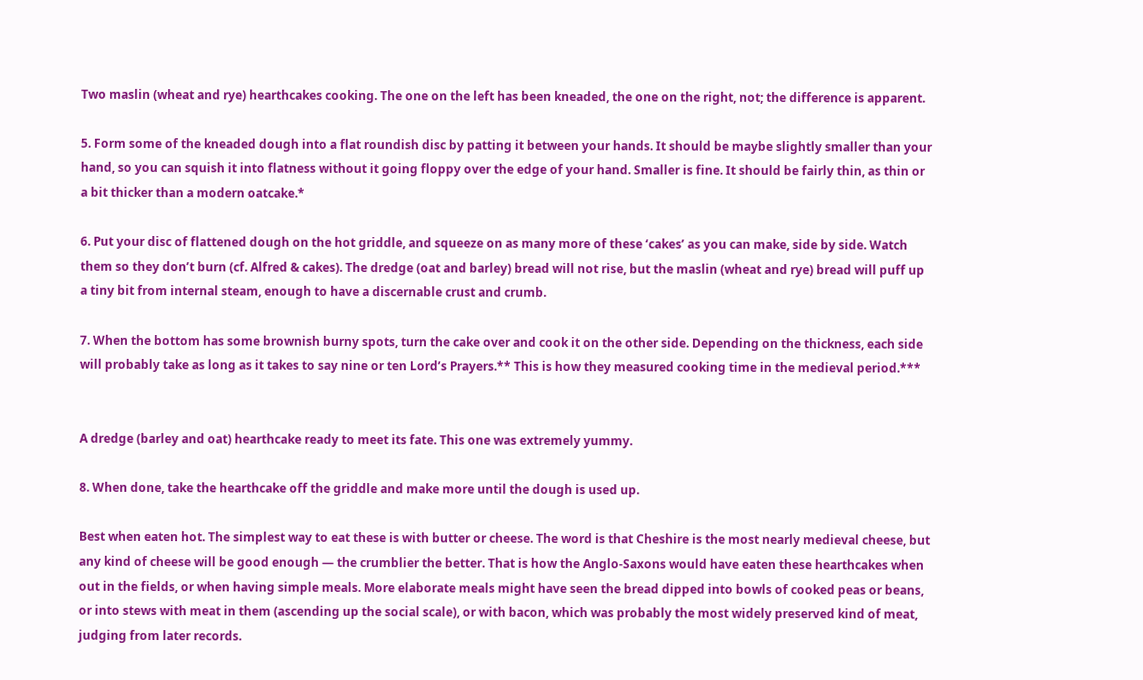Two maslin (wheat and rye) hearthcakes cooking. The one on the left has been kneaded, the one on the right, not; the difference is apparent.

5. Form some of the kneaded dough into a flat roundish disc by patting it between your hands. It should be maybe slightly smaller than your hand, so you can squish it into flatness without it going floppy over the edge of your hand. Smaller is fine. It should be fairly thin, as thin or a bit thicker than a modern oatcake.*

6. Put your disc of flattened dough on the hot griddle, and squeeze on as many more of these ‘cakes’ as you can make, side by side. Watch them so they don’t burn (cf. Alfred & cakes). The dredge (oat and barley) bread will not rise, but the maslin (wheat and rye) bread will puff up a tiny bit from internal steam, enough to have a discernable crust and crumb.

7. When the bottom has some brownish burny spots, turn the cake over and cook it on the other side. Depending on the thickness, each side will probably take as long as it takes to say nine or ten Lord’s Prayers.** This is how they measured cooking time in the medieval period.***


A dredge (barley and oat) hearthcake ready to meet its fate. This one was extremely yummy.

8. When done, take the hearthcake off the griddle and make more until the dough is used up.

Best when eaten hot. The simplest way to eat these is with butter or cheese. The word is that Cheshire is the most nearly medieval cheese, but any kind of cheese will be good enough — the crumblier the better. That is how the Anglo-Saxons would have eaten these hearthcakes when out in the fields, or when having simple meals. More elaborate meals might have seen the bread dipped into bowls of cooked peas or beans, or into stews with meat in them (ascending up the social scale), or with bacon, which was probably the most widely preserved kind of meat, judging from later records.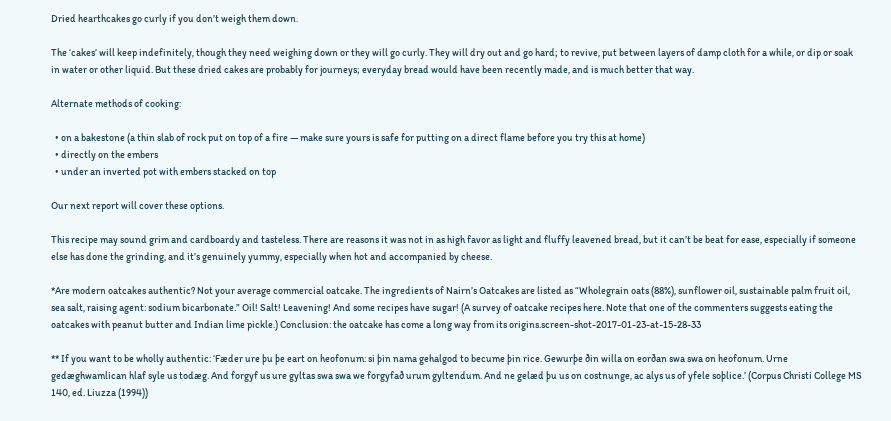Dried hearthcakes go curly if you don’t weigh them down.

The ‘cakes’ will keep indefinitely, though they need weighing down or they will go curly. They will dry out and go hard; to revive, put between layers of damp cloth for a while, or dip or soak in water or other liquid. But these dried cakes are probably for journeys; everyday bread would have been recently made, and is much better that way.

Alternate methods of cooking:

  • on a bakestone (a thin slab of rock put on top of a fire — make sure yours is safe for putting on a direct flame before you try this at home)
  • directly on the embers
  • under an inverted pot with embers stacked on top

Our next report will cover these options.

This recipe may sound grim and cardboardy and tasteless. There are reasons it was not in as high favor as light and fluffy leavened bread, but it can’t be beat for ease, especially if someone else has done the grinding, and it’s genuinely yummy, especially when hot and accompanied by cheese.

*Are modern oatcakes authentic? Not your average commercial oatcake. The ingredients of Nairn’s Oatcakes are listed as “Wholegrain oats (88%), sunflower oil, sustainable palm fruit oil, sea salt, raising agent: sodium bicarbonate.” Oil! Salt! Leavening! And some recipes have sugar! (A survey of oatcake recipes here. Note that one of the commenters suggests eating the oatcakes with peanut butter and Indian lime pickle.) Conclusion: the oatcake has come a long way from its origins.screen-shot-2017-01-23-at-15-28-33

** If you want to be wholly authentic: ‘Fæder ure þu þe eart on heofonum: si þin nama gehalgod to becume þin rice. Gewurþe ðin willa on eorðan swa swa on heofonum. Urne gedæghwamlican hlaf syle us todæg. And forgyf us ure gyltas swa swa we forgyfað urum gyltendum. And ne gelæd þu us on costnunge, ac alys us of yfele soþlice.’ (Corpus Christi College MS 140, ed. Liuzza (1994))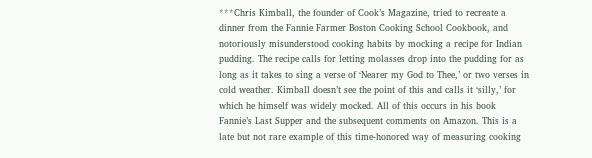***Chris Kimball, the founder of Cook’s Magazine, tried to recreate a dinner from the Fannie Farmer Boston Cooking School Cookbook, and notoriously misunderstood cooking habits by mocking a recipe for Indian pudding. The recipe calls for letting molasses drop into the pudding for as long as it takes to sing a verse of ‘Nearer my God to Thee,’ or two verses in cold weather. Kimball doesn’t see the point of this and calls it ‘silly,’ for which he himself was widely mocked. All of this occurs in his book Fannie’s Last Supper and the subsequent comments on Amazon. This is a late but not rare example of this time-honored way of measuring cooking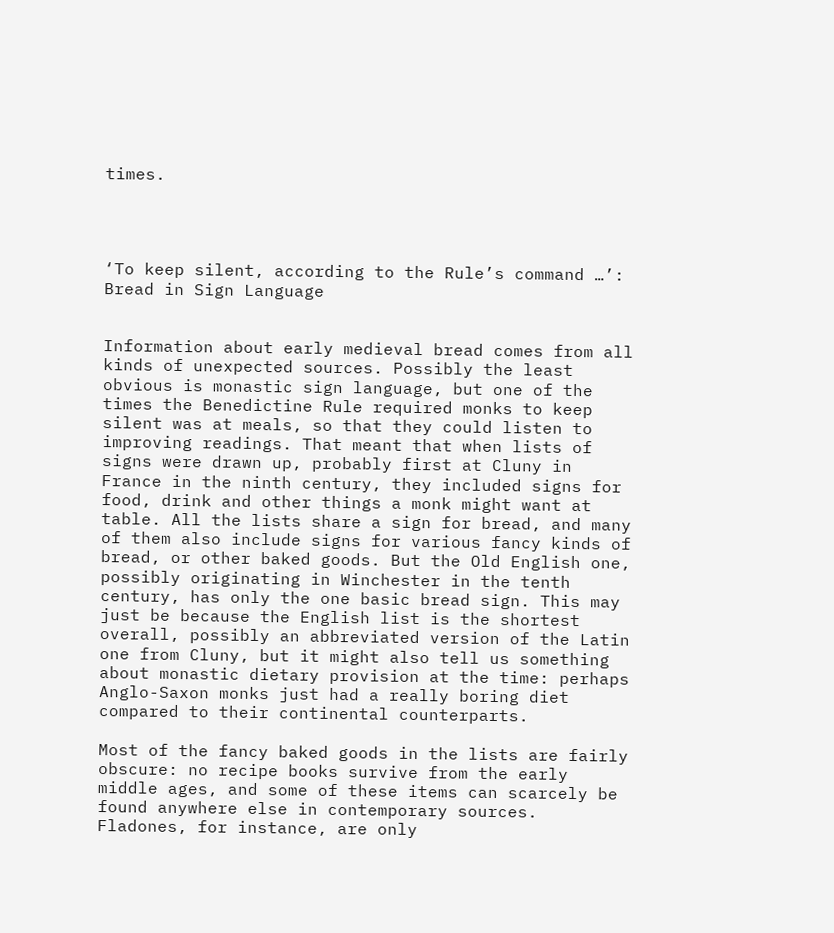times.




‘To keep silent, according to the Rule’s command …’: Bread in Sign Language


Information about early medieval bread comes from all kinds of unexpected sources. Possibly the least obvious is monastic sign language, but one of the times the Benedictine Rule required monks to keep silent was at meals, so that they could listen to improving readings. That meant that when lists of signs were drawn up, probably first at Cluny in France in the ninth century, they included signs for food, drink and other things a monk might want at table. All the lists share a sign for bread, and many of them also include signs for various fancy kinds of bread, or other baked goods. But the Old English one, possibly originating in Winchester in the tenth century, has only the one basic bread sign. This may just be because the English list is the shortest overall, possibly an abbreviated version of the Latin one from Cluny, but it might also tell us something about monastic dietary provision at the time: perhaps Anglo-Saxon monks just had a really boring diet compared to their continental counterparts.

Most of the fancy baked goods in the lists are fairly obscure: no recipe books survive from the early middle ages, and some of these items can scarcely be found anywhere else in contemporary sources. Fladones, for instance, are only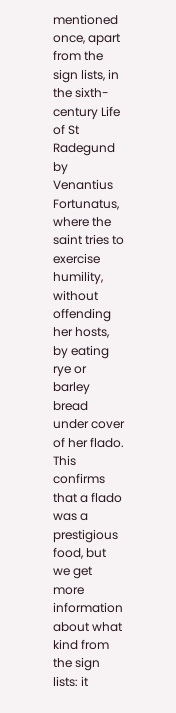mentioned once, apart from the sign lists, in the sixth-century Life of St Radegund by Venantius Fortunatus, where the saint tries to exercise humility, without offending her hosts, by eating rye or barley bread under cover of her flado. This confirms that a flado was a prestigious food, but we get more information about what kind from the sign lists: it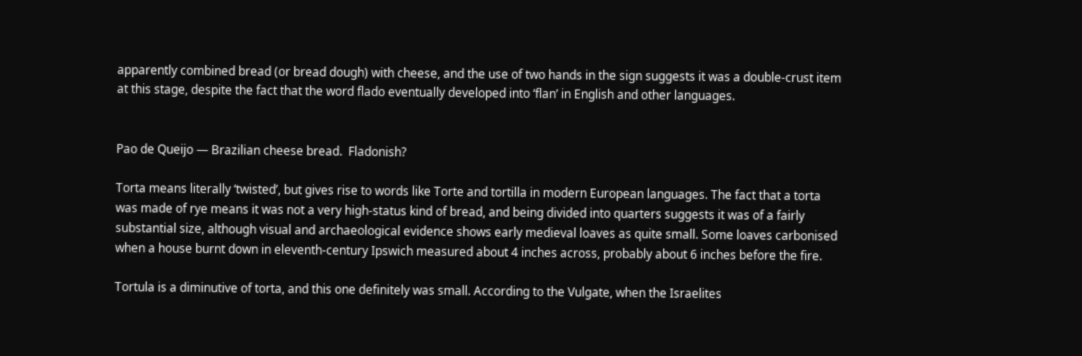apparently combined bread (or bread dough) with cheese, and the use of two hands in the sign suggests it was a double-crust item at this stage, despite the fact that the word flado eventually developed into ‘flan’ in English and other languages.


Pao de Queijo — Brazilian cheese bread.  Fladonish?

Torta means literally ‘twisted’, but gives rise to words like Torte and tortilla in modern European languages. The fact that a torta was made of rye means it was not a very high-status kind of bread, and being divided into quarters suggests it was of a fairly substantial size, although visual and archaeological evidence shows early medieval loaves as quite small. Some loaves carbonised when a house burnt down in eleventh-century Ipswich measured about 4 inches across, probably about 6 inches before the fire.

Tortula is a diminutive of torta, and this one definitely was small. According to the Vulgate, when the Israelites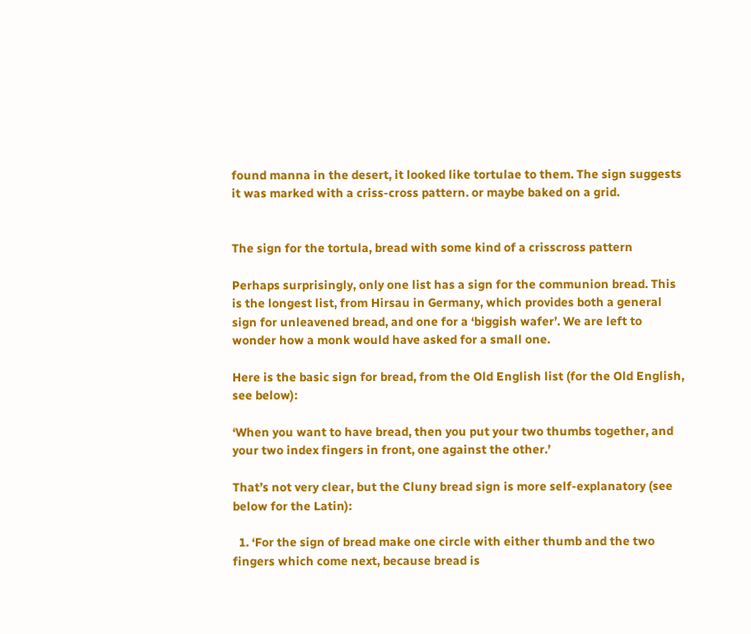found manna in the desert, it looked like tortulae to them. The sign suggests it was marked with a criss-cross pattern. or maybe baked on a grid.


The sign for the tortula, bread with some kind of a crisscross pattern

Perhaps surprisingly, only one list has a sign for the communion bread. This is the longest list, from Hirsau in Germany, which provides both a general sign for unleavened bread, and one for a ‘biggish wafer’. We are left to wonder how a monk would have asked for a small one.

Here is the basic sign for bread, from the Old English list (for the Old English, see below):

‘When you want to have bread, then you put your two thumbs together, and your two index fingers in front, one against the other.’

That’s not very clear, but the Cluny bread sign is more self-explanatory (see below for the Latin):

  1. ‘For the sign of bread make one circle with either thumb and the two fingers which come next, because bread is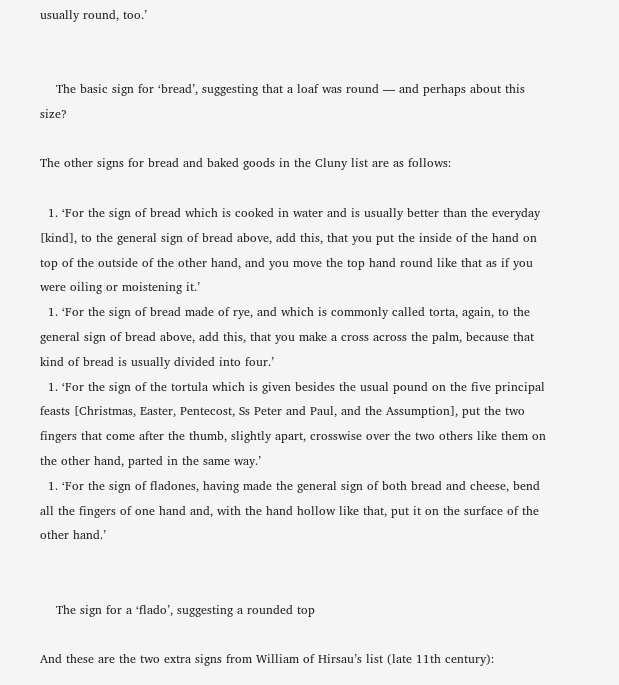usually round, too.’


    The basic sign for ‘bread’, suggesting that a loaf was round — and perhaps about this size?

The other signs for bread and baked goods in the Cluny list are as follows:

  1. ‘For the sign of bread which is cooked in water and is usually better than the everyday [kind], to the general sign of bread above, add this, that you put the inside of the hand on top of the outside of the other hand, and you move the top hand round like that as if you were oiling or moistening it.’
  1. ‘For the sign of bread made of rye, and which is commonly called torta, again, to the general sign of bread above, add this, that you make a cross across the palm, because that kind of bread is usually divided into four.’
  1. ‘For the sign of the tortula which is given besides the usual pound on the five principal feasts [Christmas, Easter, Pentecost, Ss Peter and Paul, and the Assumption], put the two fingers that come after the thumb, slightly apart, crosswise over the two others like them on the other hand, parted in the same way.’
  1. ‘For the sign of fladones, having made the general sign of both bread and cheese, bend all the fingers of one hand and, with the hand hollow like that, put it on the surface of the other hand.’


    The sign for a ‘flado’, suggesting a rounded top

And these are the two extra signs from William of Hirsau’s list (late 11th century):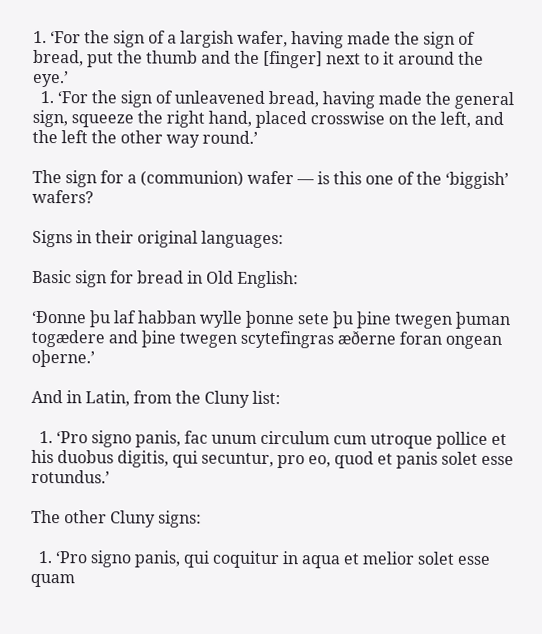1. ‘For the sign of a largish wafer, having made the sign of bread, put the thumb and the [finger] next to it around the eye.’
  1. ‘For the sign of unleavened bread, having made the general sign, squeeze the right hand, placed crosswise on the left, and the left the other way round.’

The sign for a (communion) wafer — is this one of the ‘biggish’ wafers?

Signs in their original languages:

Basic sign for bread in Old English:

‘Ðonne þu laf habban wylle þonne sete þu þine twegen þuman togædere and þine twegen scytefingras æðerne foran ongean oþerne.’

And in Latin, from the Cluny list:

  1. ‘Pro signo panis, fac unum circulum cum utroque pollice et his duobus digitis, qui secuntur, pro eo, quod et panis solet esse rotundus.’

The other Cluny signs:

  1. ‘Pro signo panis, qui coquitur in aqua et melior solet esse quam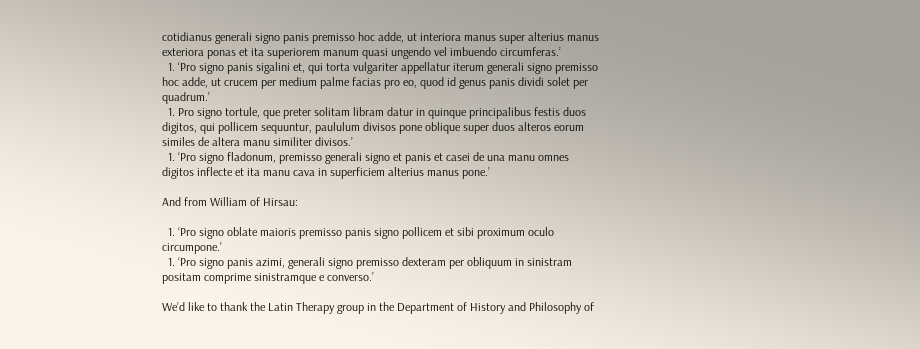cotidianus generali signo panis premisso hoc adde, ut interiora manus super alterius manus exteriora ponas et ita superiorem manum quasi ungendo vel imbuendo circumferas.’
  1. ‘Pro signo panis sigalini et, qui torta vulgariter appellatur iterum generali signo premisso hoc adde, ut crucem per medium palme facias pro eo, quod id genus panis dividi solet per quadrum.’
  1. Pro signo tortule, que preter solitam libram datur in quinque principalibus festis duos digitos, qui pollicem sequuntur, paululum divisos pone oblique super duos alteros eorum similes de altera manu similiter divisos.’
  1. ‘Pro signo fladonum, premisso generali signo et panis et casei de una manu omnes digitos inflecte et ita manu cava in superficiem alterius manus pone.’

And from William of Hirsau:

  1. ‘Pro signo oblate maioris premisso panis signo pollicem et sibi proximum oculo circumpone.’
  1. ‘Pro signo panis azimi, generali signo premisso dexteram per obliquum in sinistram positam comprime sinistramque e converso.’

We’d like to thank the Latin Therapy group in the Department of History and Philosophy of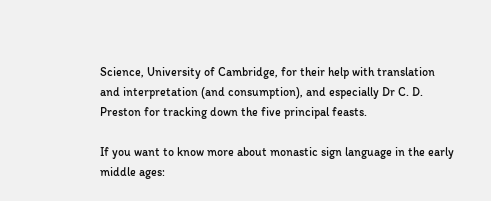Science, University of Cambridge, for their help with translation and interpretation (and consumption), and especially Dr C. D. Preston for tracking down the five principal feasts.

If you want to know more about monastic sign language in the early middle ages: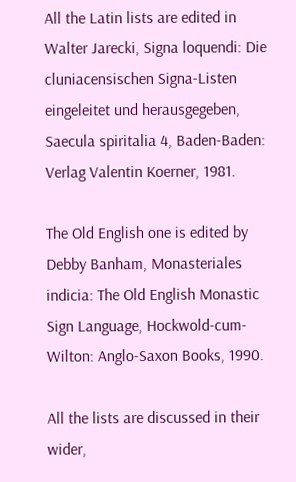All the Latin lists are edited in Walter Jarecki, Signa loquendi: Die cluniacensischen Signa-Listen eingeleitet und herausgegeben, Saecula spiritalia 4, Baden-Baden: Verlag Valentin Koerner, 1981.

The Old English one is edited by Debby Banham, Monasteriales indicia: The Old English Monastic Sign Language, Hockwold-cum-Wilton: Anglo-Saxon Books, 1990.

All the lists are discussed in their wider,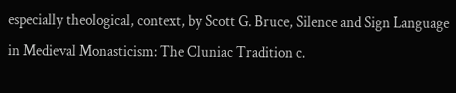especially theological, context, by Scott G. Bruce, Silence and Sign Language in Medieval Monasticism: The Cluniac Tradition c.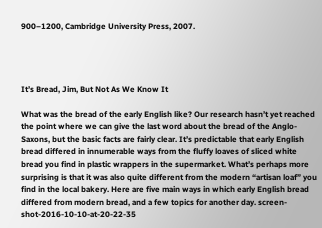900–1200, Cambridge University Press, 2007.




It’s Bread, Jim, But Not As We Know It

What was the bread of the early English like? Our research hasn’t yet reached the point where we can give the last word about the bread of the Anglo-Saxons, but the basic facts are fairly clear. It’s predictable that early English bread differed in innumerable ways from the fluffy loaves of sliced white bread you find in plastic wrappers in the supermarket. What’s perhaps more surprising is that it was also quite different from the modern “artisan loaf” you find in the local bakery. Here are five main ways in which early English bread differed from modern bread, and a few topics for another day. screen-shot-2016-10-10-at-20-22-35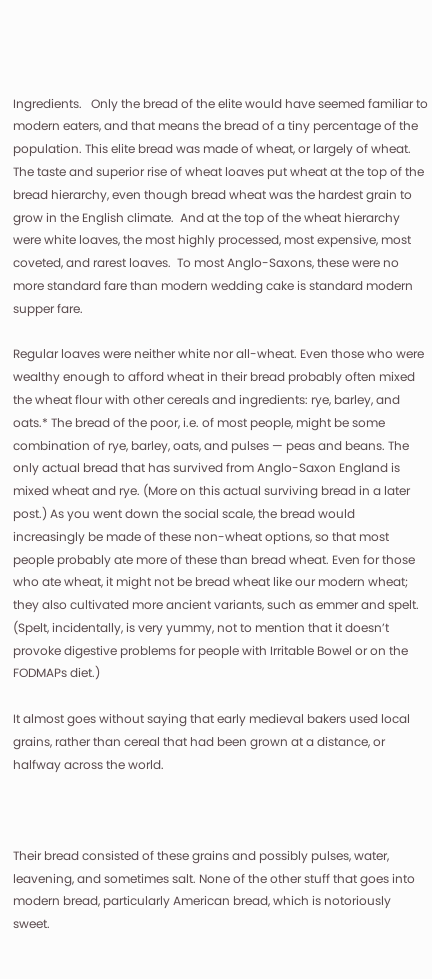Ingredients.   Only the bread of the elite would have seemed familiar to modern eaters, and that means the bread of a tiny percentage of the population. This elite bread was made of wheat, or largely of wheat.  The taste and superior rise of wheat loaves put wheat at the top of the bread hierarchy, even though bread wheat was the hardest grain to grow in the English climate.  And at the top of the wheat hierarchy were white loaves, the most highly processed, most expensive, most coveted, and rarest loaves.  To most Anglo-Saxons, these were no more standard fare than modern wedding cake is standard modern supper fare.

Regular loaves were neither white nor all-wheat. Even those who were wealthy enough to afford wheat in their bread probably often mixed the wheat flour with other cereals and ingredients: rye, barley, and oats.* The bread of the poor, i.e. of most people, might be some combination of rye, barley, oats, and pulses — peas and beans. The only actual bread that has survived from Anglo-Saxon England is mixed wheat and rye. (More on this actual surviving bread in a later post.) As you went down the social scale, the bread would increasingly be made of these non-wheat options, so that most people probably ate more of these than bread wheat. Even for those who ate wheat, it might not be bread wheat like our modern wheat; they also cultivated more ancient variants, such as emmer and spelt. (Spelt, incidentally, is very yummy, not to mention that it doesn’t provoke digestive problems for people with Irritable Bowel or on the FODMAPs diet.)

It almost goes without saying that early medieval bakers used local grains, rather than cereal that had been grown at a distance, or halfway across the world.



Their bread consisted of these grains and possibly pulses, water, leavening, and sometimes salt. None of the other stuff that goes into modern bread, particularly American bread, which is notoriously sweet.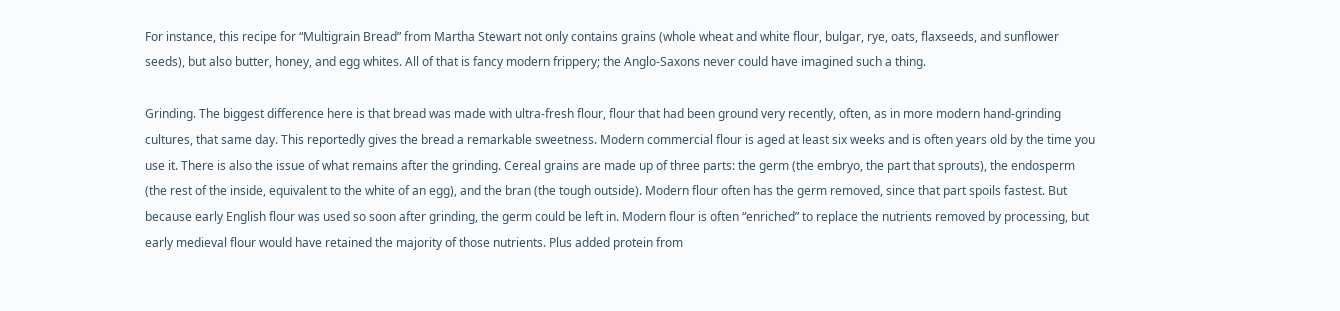For instance, this recipe for “Multigrain Bread” from Martha Stewart not only contains grains (whole wheat and white flour, bulgar, rye, oats, flaxseeds, and sunflower seeds), but also butter, honey, and egg whites. All of that is fancy modern frippery; the Anglo-Saxons never could have imagined such a thing.

Grinding. The biggest difference here is that bread was made with ultra-fresh flour, flour that had been ground very recently, often, as in more modern hand-grinding cultures, that same day. This reportedly gives the bread a remarkable sweetness. Modern commercial flour is aged at least six weeks and is often years old by the time you use it. There is also the issue of what remains after the grinding. Cereal grains are made up of three parts: the germ (the embryo, the part that sprouts), the endosperm (the rest of the inside, equivalent to the white of an egg), and the bran (the tough outside). Modern flour often has the germ removed, since that part spoils fastest. But because early English flour was used so soon after grinding, the germ could be left in. Modern flour is often “enriched” to replace the nutrients removed by processing, but early medieval flour would have retained the majority of those nutrients. Plus added protein from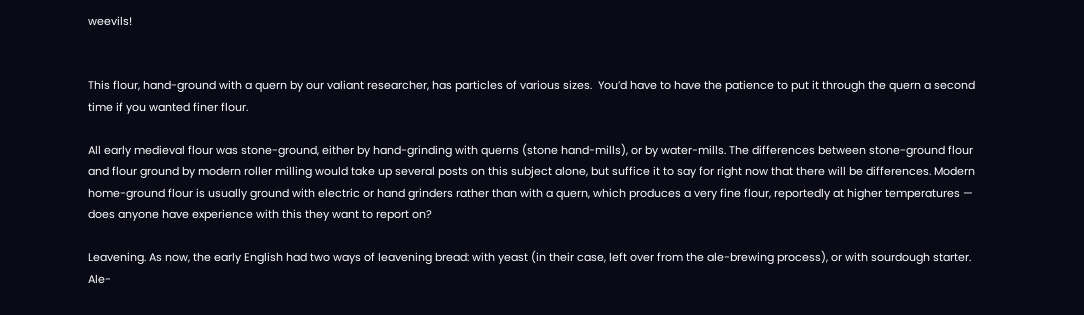weevils!


This flour, hand-ground with a quern by our valiant researcher, has particles of various sizes.  You’d have to have the patience to put it through the quern a second time if you wanted finer flour.

All early medieval flour was stone-ground, either by hand-grinding with querns (stone hand-mills), or by water-mills. The differences between stone-ground flour and flour ground by modern roller milling would take up several posts on this subject alone, but suffice it to say for right now that there will be differences. Modern home-ground flour is usually ground with electric or hand grinders rather than with a quern, which produces a very fine flour, reportedly at higher temperatures — does anyone have experience with this they want to report on?

Leavening. As now, the early English had two ways of leavening bread: with yeast (in their case, left over from the ale-brewing process), or with sourdough starter. Ale-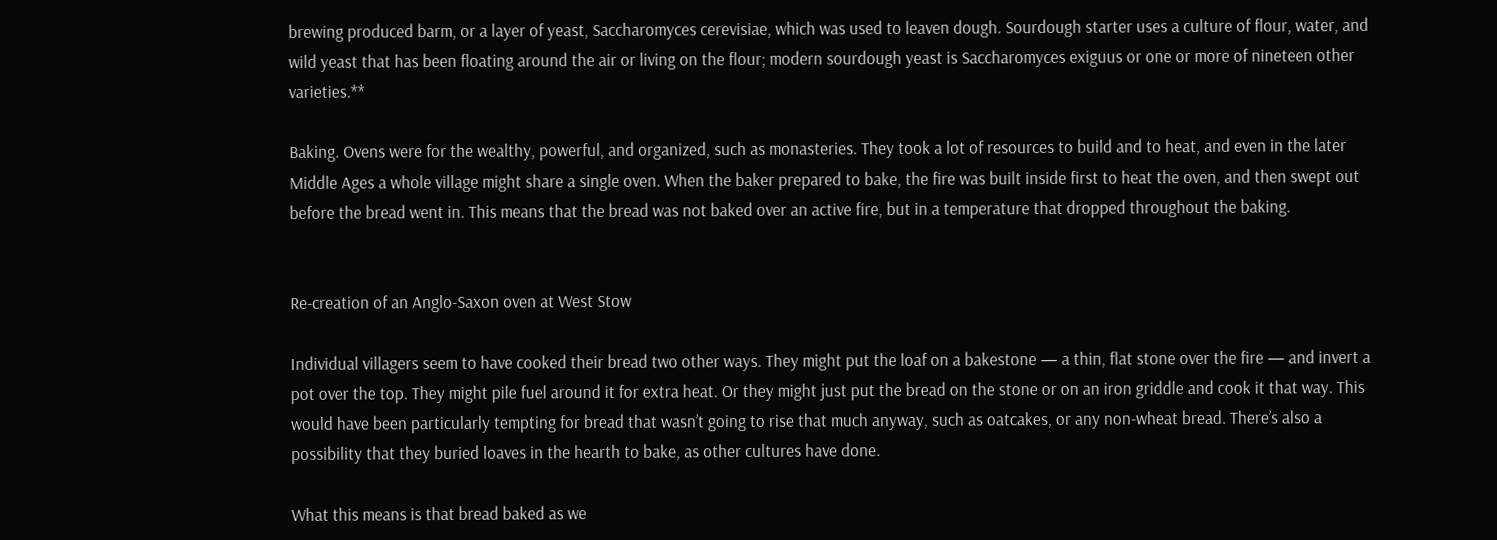brewing produced barm, or a layer of yeast, Saccharomyces cerevisiae, which was used to leaven dough. Sourdough starter uses a culture of flour, water, and wild yeast that has been floating around the air or living on the flour; modern sourdough yeast is Saccharomyces exiguus or one or more of nineteen other varieties.**

Baking. Ovens were for the wealthy, powerful, and organized, such as monasteries. They took a lot of resources to build and to heat, and even in the later Middle Ages a whole village might share a single oven. When the baker prepared to bake, the fire was built inside first to heat the oven, and then swept out before the bread went in. This means that the bread was not baked over an active fire, but in a temperature that dropped throughout the baking.


Re-creation of an Anglo-Saxon oven at West Stow

Individual villagers seem to have cooked their bread two other ways. They might put the loaf on a bakestone — a thin, flat stone over the fire — and invert a pot over the top. They might pile fuel around it for extra heat. Or they might just put the bread on the stone or on an iron griddle and cook it that way. This would have been particularly tempting for bread that wasn’t going to rise that much anyway, such as oatcakes, or any non-wheat bread. There’s also a possibility that they buried loaves in the hearth to bake, as other cultures have done.

What this means is that bread baked as we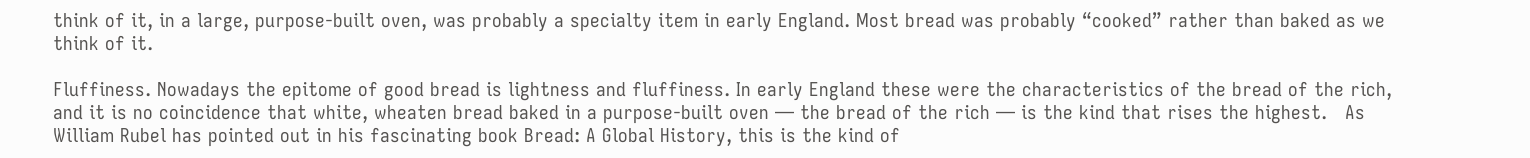think of it, in a large, purpose-built oven, was probably a specialty item in early England. Most bread was probably “cooked” rather than baked as we think of it.

Fluffiness. Nowadays the epitome of good bread is lightness and fluffiness. In early England these were the characteristics of the bread of the rich, and it is no coincidence that white, wheaten bread baked in a purpose-built oven — the bread of the rich — is the kind that rises the highest.   As William Rubel has pointed out in his fascinating book Bread: A Global History, this is the kind of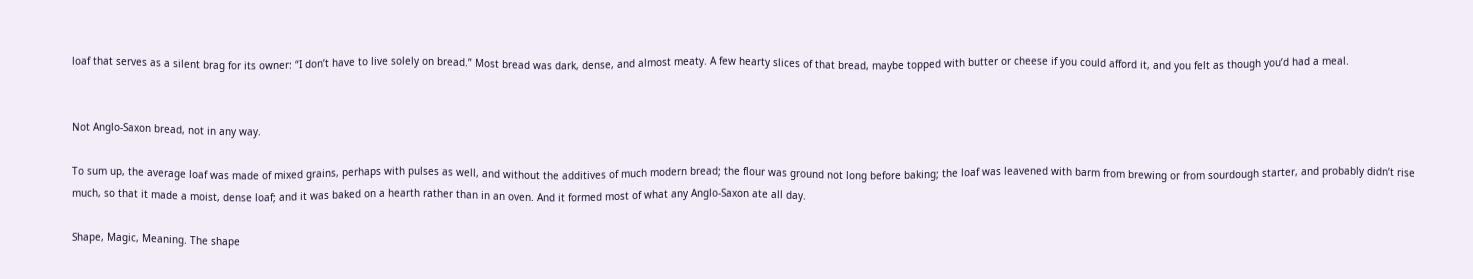loaf that serves as a silent brag for its owner: “I don’t have to live solely on bread.” Most bread was dark, dense, and almost meaty. A few hearty slices of that bread, maybe topped with butter or cheese if you could afford it, and you felt as though you’d had a meal.


Not Anglo-Saxon bread, not in any way.

To sum up, the average loaf was made of mixed grains, perhaps with pulses as well, and without the additives of much modern bread; the flour was ground not long before baking; the loaf was leavened with barm from brewing or from sourdough starter, and probably didn’t rise much, so that it made a moist, dense loaf; and it was baked on a hearth rather than in an oven. And it formed most of what any Anglo-Saxon ate all day.

Shape, Magic, Meaning. The shape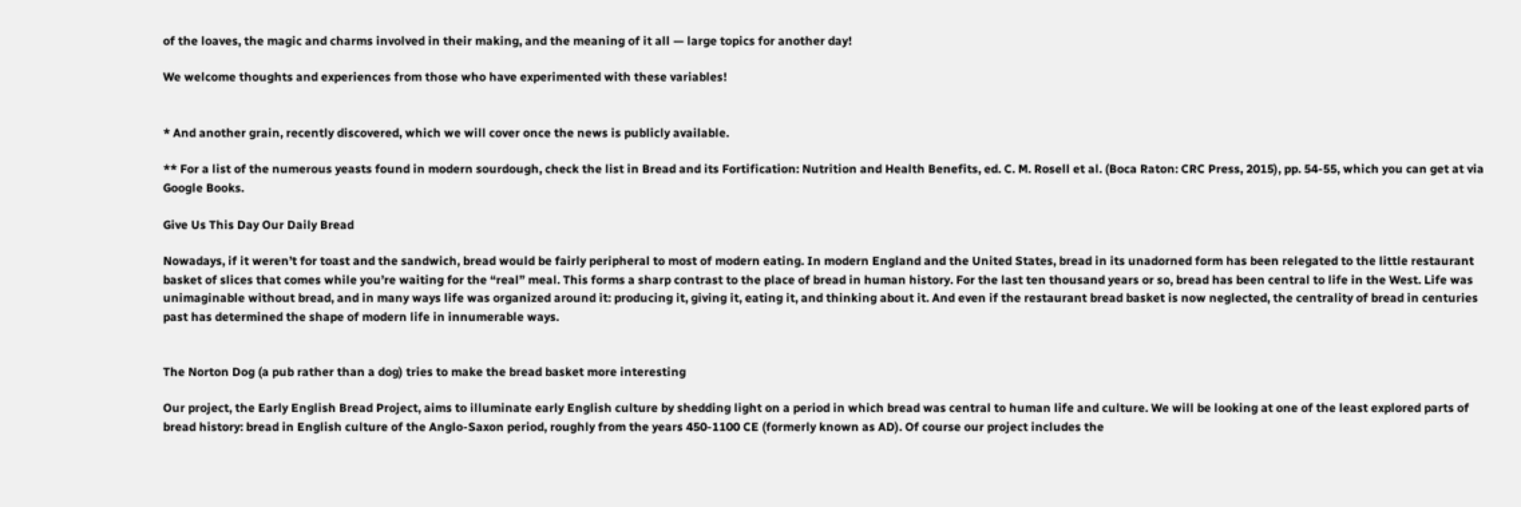of the loaves, the magic and charms involved in their making, and the meaning of it all — large topics for another day!

We welcome thoughts and experiences from those who have experimented with these variables!


* And another grain, recently discovered, which we will cover once the news is publicly available.

** For a list of the numerous yeasts found in modern sourdough, check the list in Bread and its Fortification: Nutrition and Health Benefits, ed. C. M. Rosell et al. (Boca Raton: CRC Press, 2015), pp. 54-55, which you can get at via Google Books.

Give Us This Day Our Daily Bread

Nowadays, if it weren’t for toast and the sandwich, bread would be fairly peripheral to most of modern eating. In modern England and the United States, bread in its unadorned form has been relegated to the little restaurant basket of slices that comes while you’re waiting for the “real” meal. This forms a sharp contrast to the place of bread in human history. For the last ten thousand years or so, bread has been central to life in the West. Life was unimaginable without bread, and in many ways life was organized around it: producing it, giving it, eating it, and thinking about it. And even if the restaurant bread basket is now neglected, the centrality of bread in centuries past has determined the shape of modern life in innumerable ways.


The Norton Dog (a pub rather than a dog) tries to make the bread basket more interesting

Our project, the Early English Bread Project, aims to illuminate early English culture by shedding light on a period in which bread was central to human life and culture. We will be looking at one of the least explored parts of bread history: bread in English culture of the Anglo-Saxon period, roughly from the years 450-1100 CE (formerly known as AD). Of course our project includes the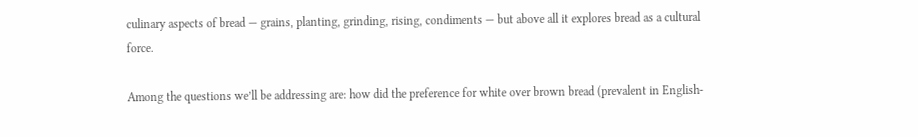culinary aspects of bread — grains, planting, grinding, rising, condiments — but above all it explores bread as a cultural force.

Among the questions we’ll be addressing are: how did the preference for white over brown bread (prevalent in English-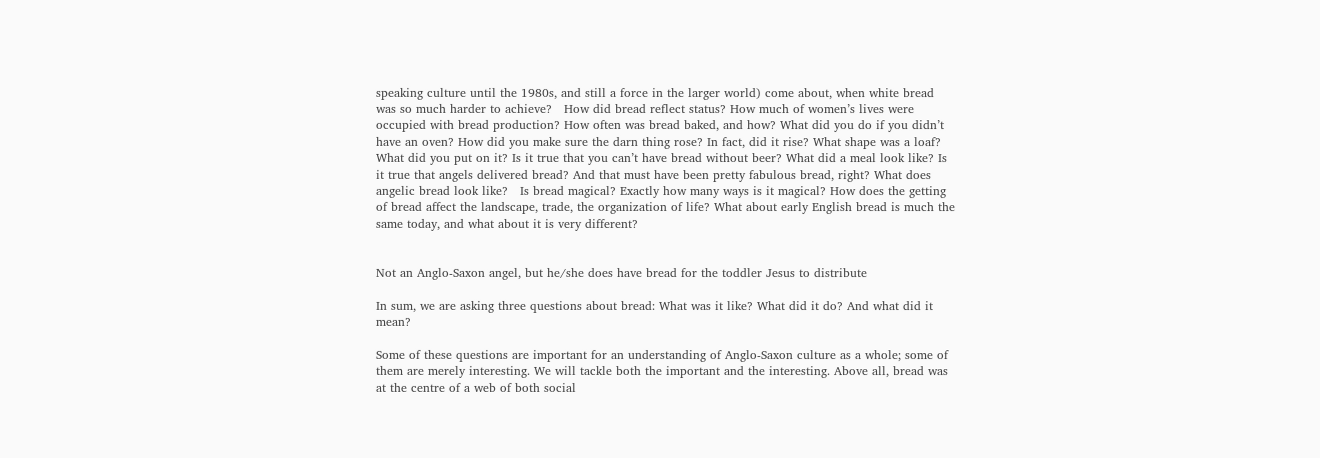speaking culture until the 1980s, and still a force in the larger world) come about, when white bread was so much harder to achieve?   How did bread reflect status? How much of women’s lives were occupied with bread production? How often was bread baked, and how? What did you do if you didn’t have an oven? How did you make sure the darn thing rose? In fact, did it rise? What shape was a loaf? What did you put on it? Is it true that you can’t have bread without beer? What did a meal look like? Is it true that angels delivered bread? And that must have been pretty fabulous bread, right? What does angelic bread look like?   Is bread magical? Exactly how many ways is it magical? How does the getting of bread affect the landscape, trade, the organization of life? What about early English bread is much the same today, and what about it is very different?


Not an Anglo-Saxon angel, but he/she does have bread for the toddler Jesus to distribute

In sum, we are asking three questions about bread: What was it like? What did it do? And what did it mean?

Some of these questions are important for an understanding of Anglo-Saxon culture as a whole; some of them are merely interesting. We will tackle both the important and the interesting. Above all, bread was at the centre of a web of both social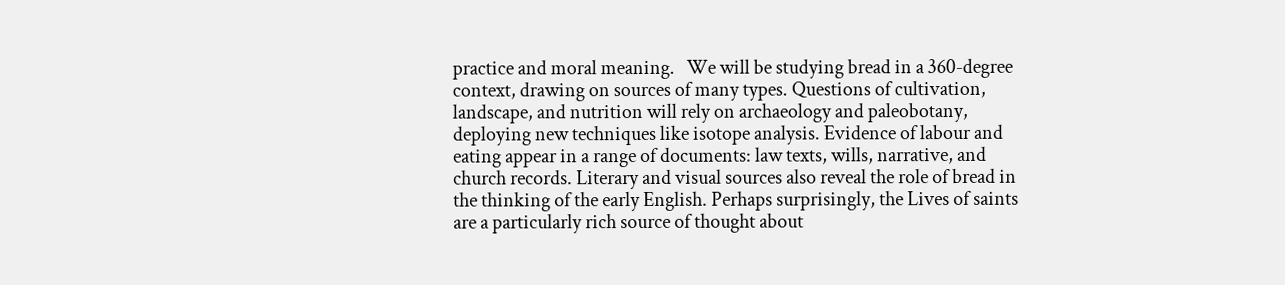practice and moral meaning.   We will be studying bread in a 360-degree context, drawing on sources of many types. Questions of cultivation, landscape, and nutrition will rely on archaeology and paleobotany, deploying new techniques like isotope analysis. Evidence of labour and eating appear in a range of documents: law texts, wills, narrative, and church records. Literary and visual sources also reveal the role of bread in the thinking of the early English. Perhaps surprisingly, the Lives of saints are a particularly rich source of thought about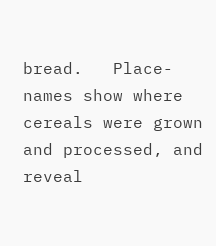bread.   Place-names show where cereals were grown and processed, and reveal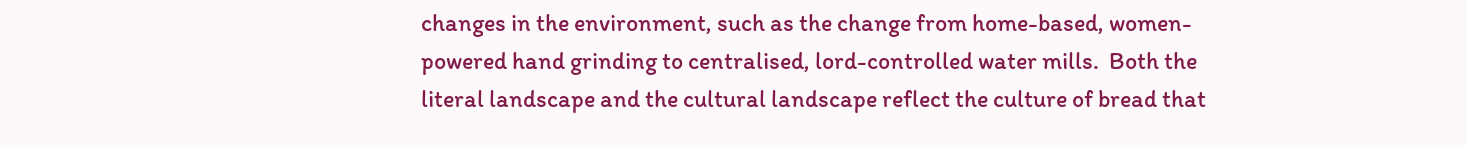changes in the environment, such as the change from home-based, women-powered hand grinding to centralised, lord-controlled water mills.  Both the literal landscape and the cultural landscape reflect the culture of bread that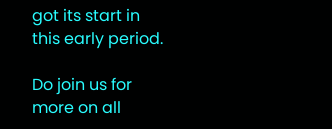got its start in this early period.

Do join us for more on all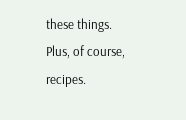these things. Plus, of course, recipes.